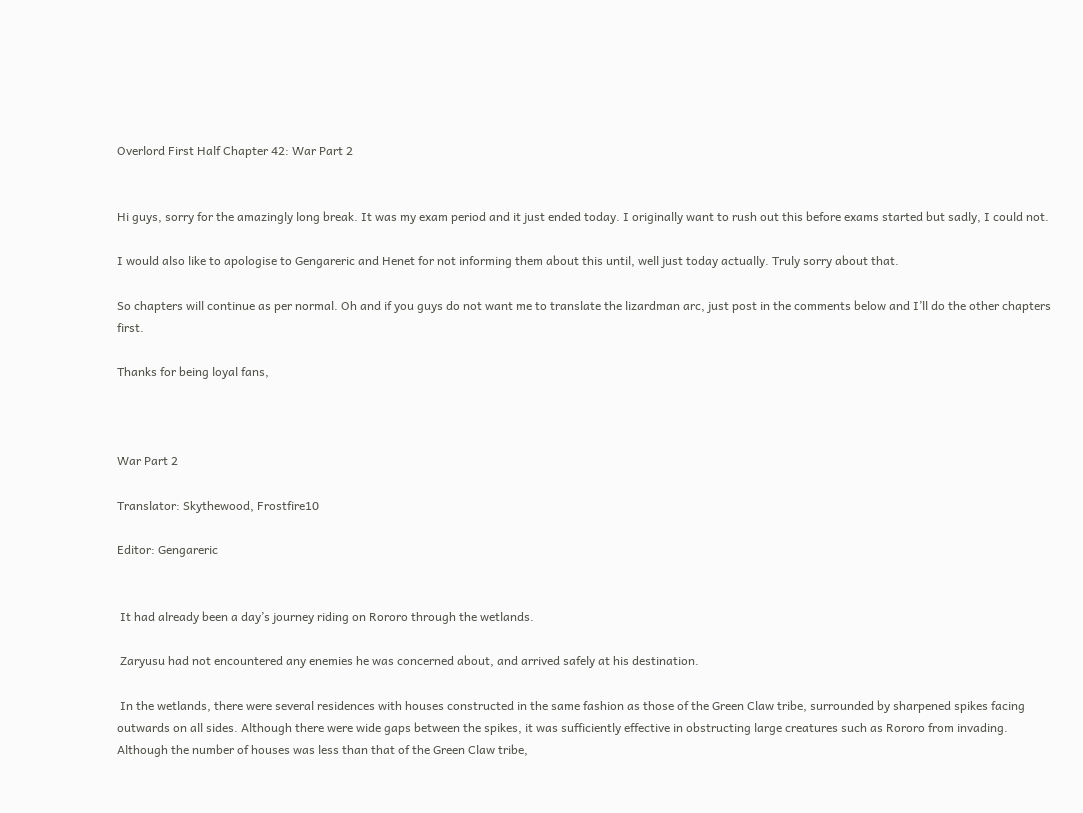Overlord First Half Chapter 42: War Part 2


Hi guys, sorry for the amazingly long break. It was my exam period and it just ended today. I originally want to rush out this before exams started but sadly, I could not.

I would also like to apologise to Gengareric and Henet for not informing them about this until, well just today actually. Truly sorry about that.

So chapters will continue as per normal. Oh and if you guys do not want me to translate the lizardman arc, just post in the comments below and I’ll do the other chapters first.

Thanks for being loyal fans,



War Part 2

Translator: Skythewood, Frostfire10

Editor: Gengareric


 It had already been a day’s journey riding on Rororo through the wetlands.

 Zaryusu had not encountered any enemies he was concerned about, and arrived safely at his destination.

 In the wetlands, there were several residences with houses constructed in the same fashion as those of the Green Claw tribe, surrounded by sharpened spikes facing outwards on all sides. Although there were wide gaps between the spikes, it was sufficiently effective in obstructing large creatures such as Rororo from invading. Although the number of houses was less than that of the Green Claw tribe,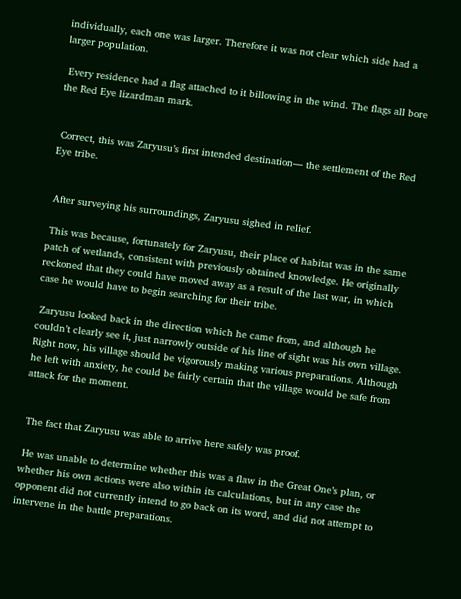individually, each one was larger. Therefore it was not clear which side had a larger population.

 Every residence had a flag attached to it billowing in the wind. The flags all bore the Red Eye lizardman mark.


 Correct, this was Zaryusu’s first intended destination— the settlement of the Red Eye tribe.


 After surveying his surroundings, Zaryusu sighed in relief.

 This was because, fortunately for Zaryusu, their place of habitat was in the same patch of wetlands, consistent with previously obtained knowledge. He originally reckoned that they could have moved away as a result of the last war, in which case he would have to begin searching for their tribe.

 Zaryusu looked back in the direction which he came from, and although he couldn’t clearly see it, just narrowly outside of his line of sight was his own village. Right now, his village should be vigorously making various preparations. Although he left with anxiety, he could be fairly certain that the village would be safe from attack for the moment.


 The fact that Zaryusu was able to arrive here safely was proof.

 He was unable to determine whether this was a flaw in the Great One’s plan, or whether his own actions were also within its calculations, but in any case the opponent did not currently intend to go back on its word, and did not attempt to intervene in the battle preparations.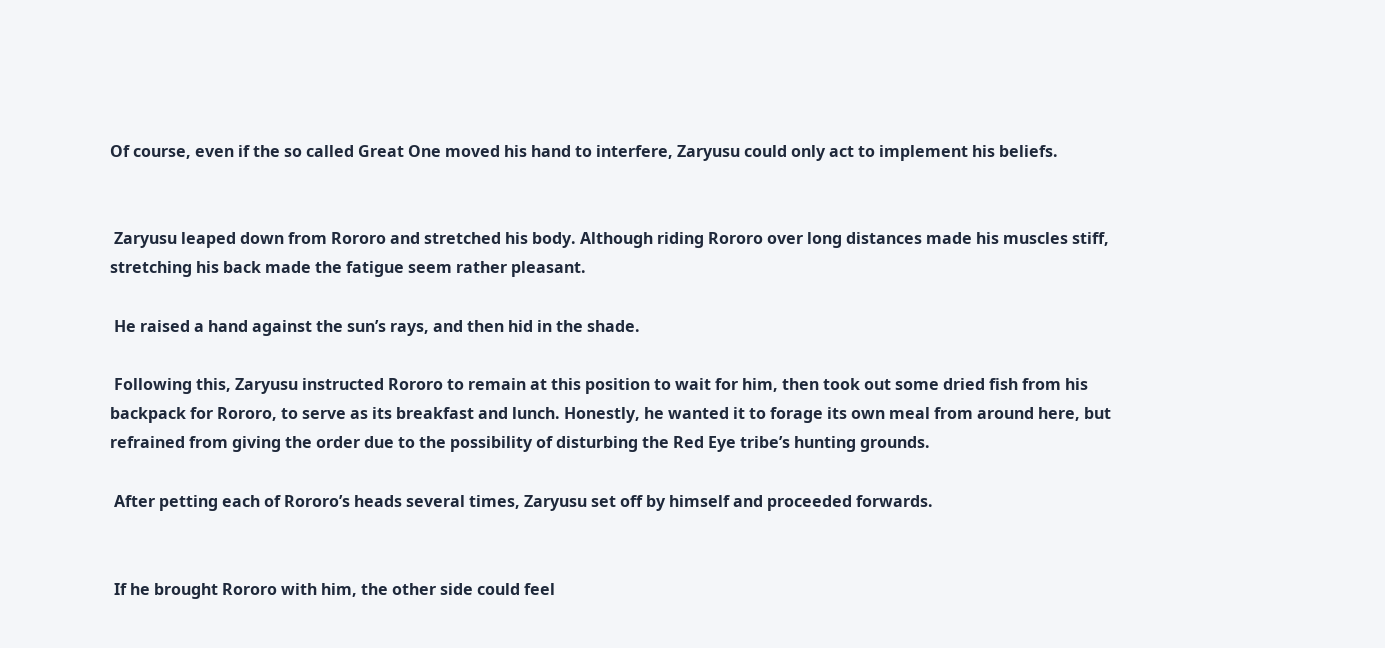Of course, even if the so called Great One moved his hand to interfere, Zaryusu could only act to implement his beliefs.


 Zaryusu leaped down from Rororo and stretched his body. Although riding Rororo over long distances made his muscles stiff, stretching his back made the fatigue seem rather pleasant.

 He raised a hand against the sun’s rays, and then hid in the shade.

 Following this, Zaryusu instructed Rororo to remain at this position to wait for him, then took out some dried fish from his backpack for Rororo, to serve as its breakfast and lunch. Honestly, he wanted it to forage its own meal from around here, but refrained from giving the order due to the possibility of disturbing the Red Eye tribe’s hunting grounds.

 After petting each of Rororo’s heads several times, Zaryusu set off by himself and proceeded forwards.


 If he brought Rororo with him, the other side could feel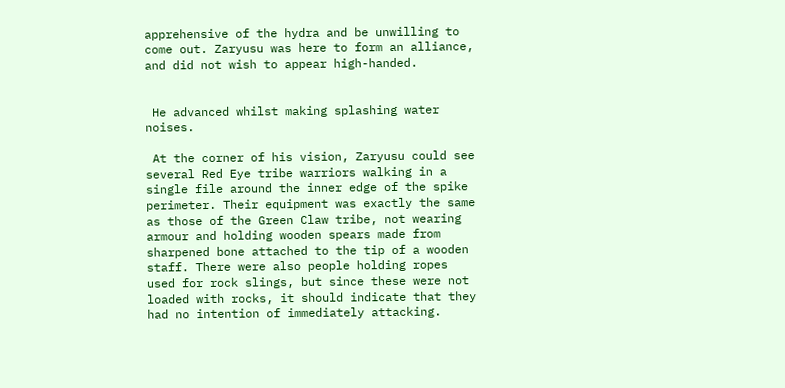apprehensive of the hydra and be unwilling to come out. Zaryusu was here to form an alliance, and did not wish to appear high-handed.


 He advanced whilst making splashing water noises.

 At the corner of his vision, Zaryusu could see several Red Eye tribe warriors walking in a single file around the inner edge of the spike perimeter. Their equipment was exactly the same as those of the Green Claw tribe, not wearing armour and holding wooden spears made from sharpened bone attached to the tip of a wooden staff. There were also people holding ropes used for rock slings, but since these were not loaded with rocks, it should indicate that they had no intention of immediately attacking.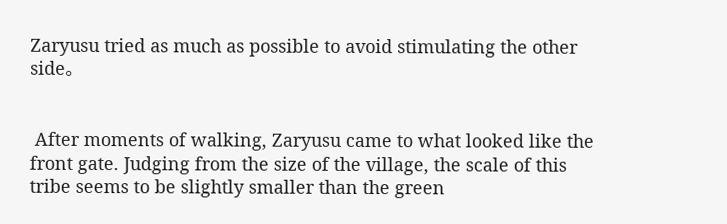Zaryusu tried as much as possible to avoid stimulating the other side。


 After moments of walking, Zaryusu came to what looked like the front gate. Judging from the size of the village, the scale of this tribe seems to be slightly smaller than the green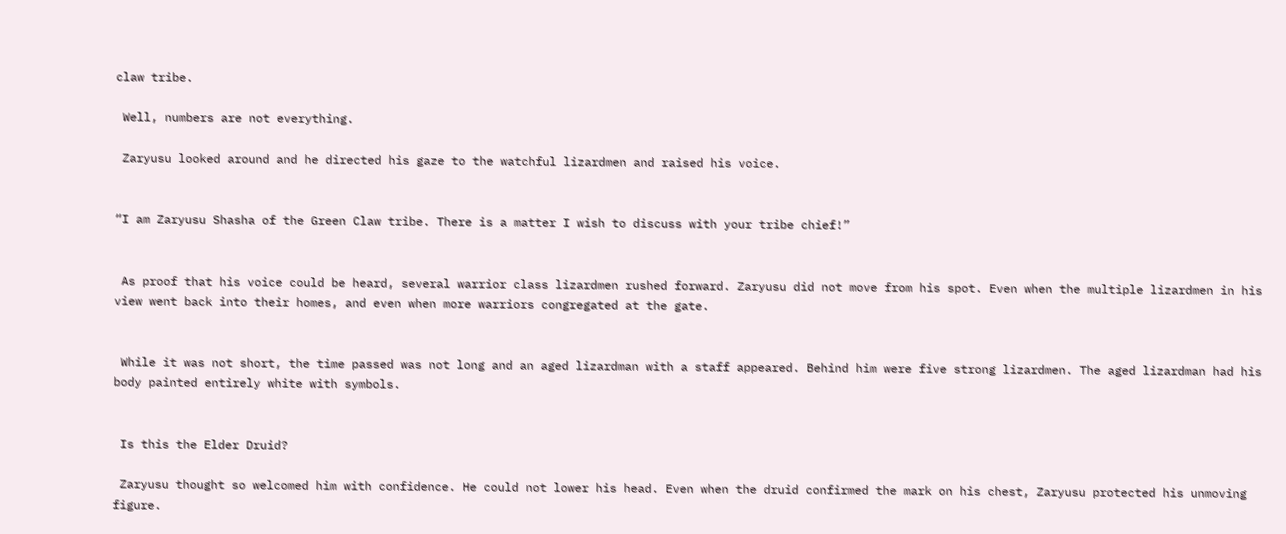claw tribe.

 Well, numbers are not everything.

 Zaryusu looked around and he directed his gaze to the watchful lizardmen and raised his voice.


“I am Zaryusu Shasha of the Green Claw tribe. There is a matter I wish to discuss with your tribe chief!”


 As proof that his voice could be heard, several warrior class lizardmen rushed forward. Zaryusu did not move from his spot. Even when the multiple lizardmen in his view went back into their homes, and even when more warriors congregated at the gate.


 While it was not short, the time passed was not long and an aged lizardman with a staff appeared. Behind him were five strong lizardmen. The aged lizardman had his body painted entirely white with symbols.


 Is this the Elder Druid?

 Zaryusu thought so welcomed him with confidence. He could not lower his head. Even when the druid confirmed the mark on his chest, Zaryusu protected his unmoving figure.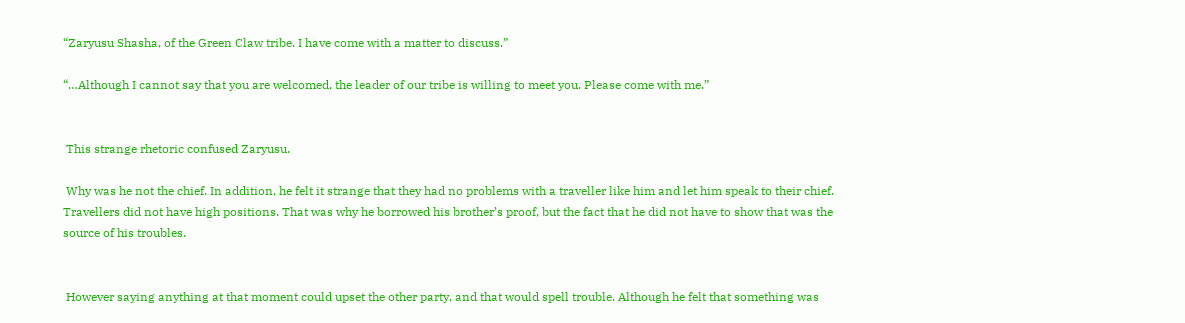“Zaryusu Shasha, of the Green Claw tribe. I have come with a matter to discuss.”

“…Although I cannot say that you are welcomed, the leader of our tribe is willing to meet you. Please come with me.”


 This strange rhetoric confused Zaryusu.

 Why was he not the chief. In addition, he felt it strange that they had no problems with a traveller like him and let him speak to their chief. Travellers did not have high positions. That was why he borrowed his brother’s proof, but the fact that he did not have to show that was the source of his troubles.


 However saying anything at that moment could upset the other party, and that would spell trouble. Although he felt that something was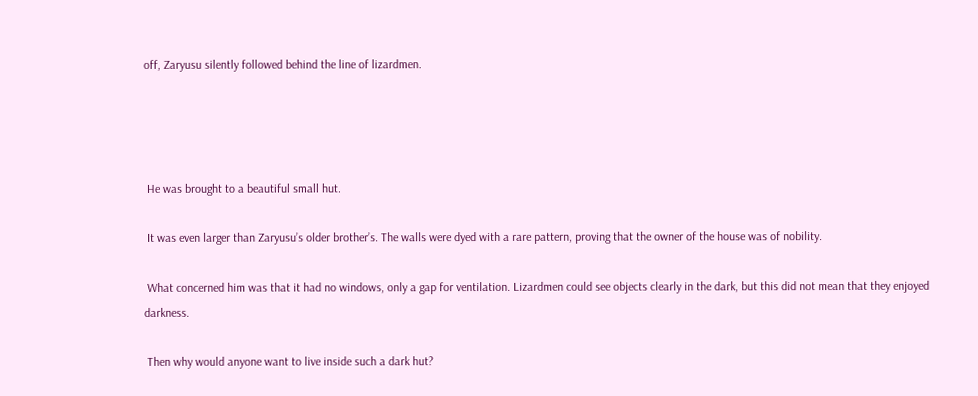off, Zaryusu silently followed behind the line of lizardmen.




 He was brought to a beautiful small hut.

 It was even larger than Zaryusu’s older brother’s. The walls were dyed with a rare pattern, proving that the owner of the house was of nobility.

 What concerned him was that it had no windows, only a gap for ventilation. Lizardmen could see objects clearly in the dark, but this did not mean that they enjoyed darkness.

 Then why would anyone want to live inside such a dark hut?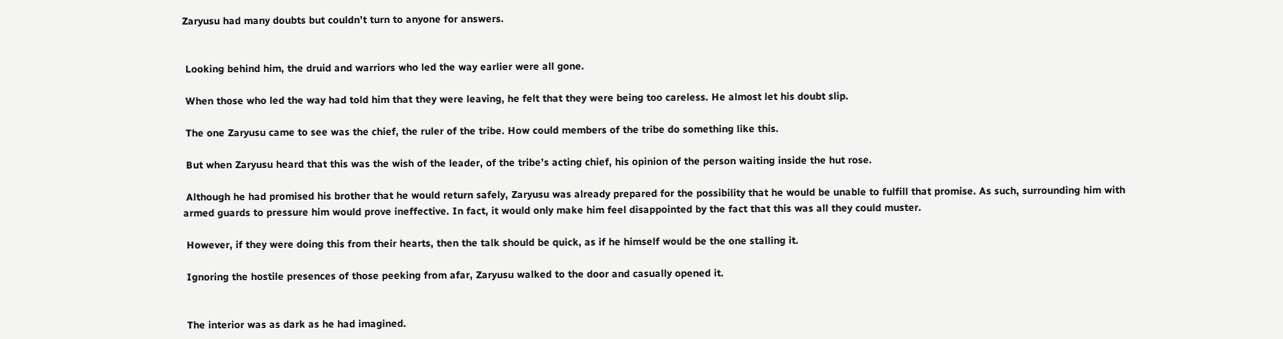Zaryusu had many doubts but couldn’t turn to anyone for answers.


 Looking behind him, the druid and warriors who led the way earlier were all gone.

 When those who led the way had told him that they were leaving, he felt that they were being too careless. He almost let his doubt slip.

 The one Zaryusu came to see was the chief, the ruler of the tribe. How could members of the tribe do something like this.

 But when Zaryusu heard that this was the wish of the leader, of the tribe’s acting chief, his opinion of the person waiting inside the hut rose.

 Although he had promised his brother that he would return safely, Zaryusu was already prepared for the possibility that he would be unable to fulfill that promise. As such, surrounding him with armed guards to pressure him would prove ineffective. In fact, it would only make him feel disappointed by the fact that this was all they could muster.

 However, if they were doing this from their hearts, then the talk should be quick, as if he himself would be the one stalling it.

 Ignoring the hostile presences of those peeking from afar, Zaryusu walked to the door and casually opened it.


 The interior was as dark as he had imagined.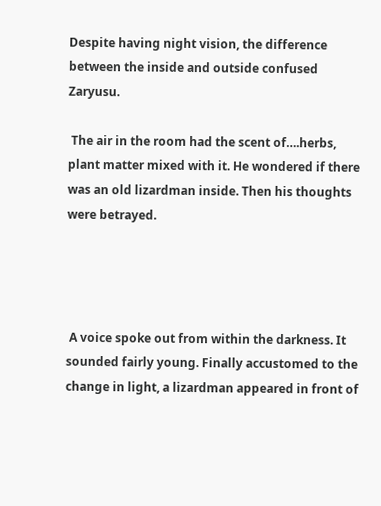Despite having night vision, the difference between the inside and outside confused Zaryusu.

 The air in the room had the scent of….herbs, plant matter mixed with it. He wondered if there was an old lizardman inside. Then his thoughts were betrayed.




 A voice spoke out from within the darkness. It sounded fairly young. Finally accustomed to the change in light, a lizardman appeared in front of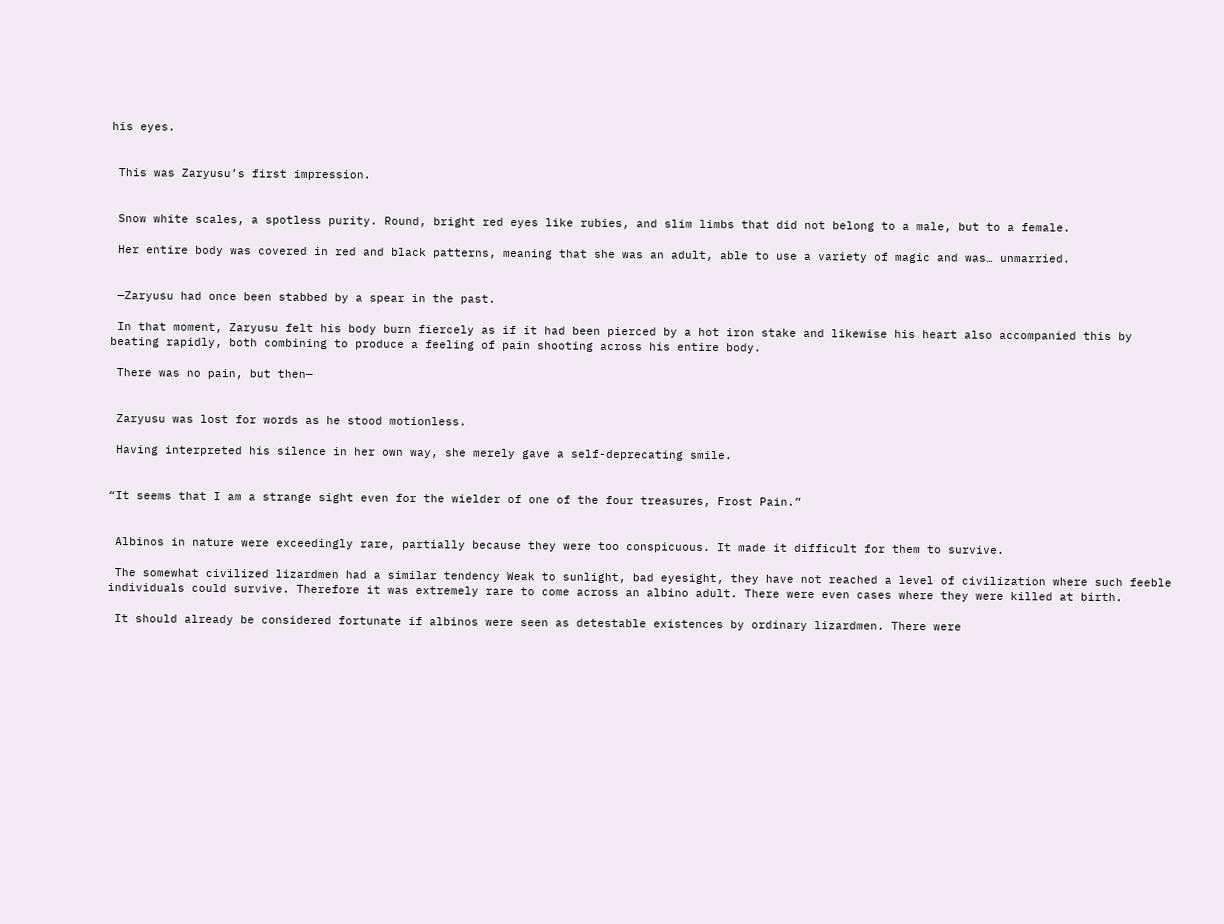his eyes.


 This was Zaryusu’s first impression.


 Snow white scales, a spotless purity. Round, bright red eyes like rubies, and slim limbs that did not belong to a male, but to a female.

 Her entire body was covered in red and black patterns, meaning that she was an adult, able to use a variety of magic and was… unmarried.


 —Zaryusu had once been stabbed by a spear in the past.

 In that moment, Zaryusu felt his body burn fiercely as if it had been pierced by a hot iron stake and likewise his heart also accompanied this by beating rapidly, both combining to produce a feeling of pain shooting across his entire body.

 There was no pain, but then—


 Zaryusu was lost for words as he stood motionless.

 Having interpreted his silence in her own way, she merely gave a self-deprecating smile.


“It seems that I am a strange sight even for the wielder of one of the four treasures, Frost Pain.”


 Albinos in nature were exceedingly rare, partially because they were too conspicuous. It made it difficult for them to survive.

 The somewhat civilized lizardmen had a similar tendency Weak to sunlight, bad eyesight, they have not reached a level of civilization where such feeble individuals could survive. Therefore it was extremely rare to come across an albino adult. There were even cases where they were killed at birth.

 It should already be considered fortunate if albinos were seen as detestable existences by ordinary lizardmen. There were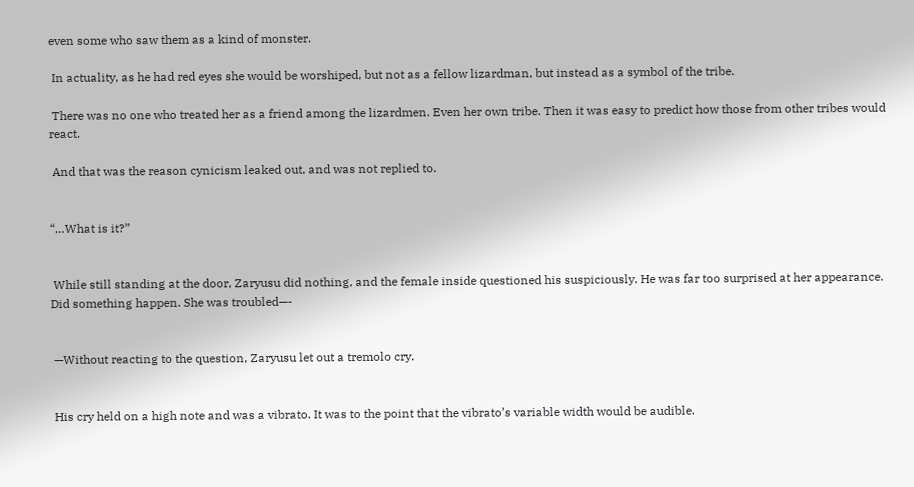even some who saw them as a kind of monster.

 In actuality, as he had red eyes she would be worshiped, but not as a fellow lizardman, but instead as a symbol of the tribe.

 There was no one who treated her as a friend among the lizardmen. Even her own tribe. Then it was easy to predict how those from other tribes would react.

 And that was the reason cynicism leaked out, and was not replied to.


“…What is it?”


 While still standing at the door, Zaryusu did nothing, and the female inside questioned his suspiciously. He was far too surprised at her appearance. Did something happen. She was troubled—-


 —Without reacting to the question, Zaryusu let out a tremolo cry.


 His cry held on a high note and was a vibrato. It was to the point that the vibrato’s variable width would be audible.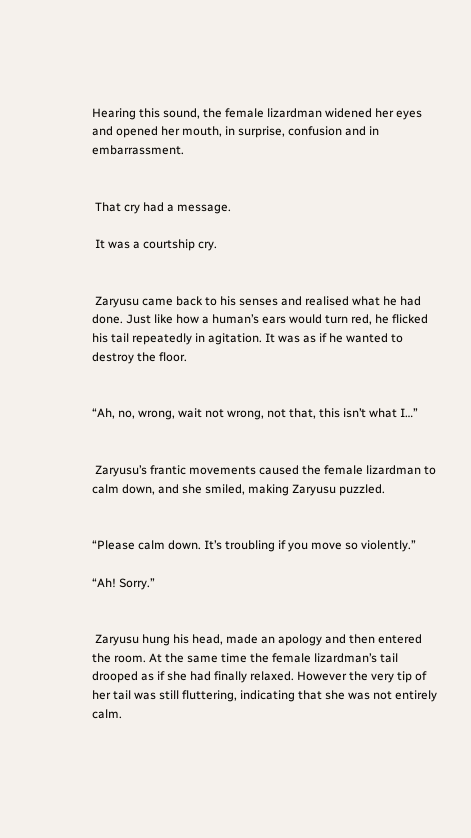Hearing this sound, the female lizardman widened her eyes and opened her mouth, in surprise, confusion and in embarrassment.


 That cry had a message.

 It was a courtship cry.


 Zaryusu came back to his senses and realised what he had done. Just like how a human’s ears would turn red, he flicked his tail repeatedly in agitation. It was as if he wanted to destroy the floor.


“Ah, no, wrong, wait not wrong, not that, this isn’t what I…”


 Zaryusu’s frantic movements caused the female lizardman to calm down, and she smiled, making Zaryusu puzzled.


“Please calm down. It’s troubling if you move so violently.”

“Ah! Sorry.”


 Zaryusu hung his head, made an apology and then entered the room. At the same time the female lizardman’s tail drooped as if she had finally relaxed. However the very tip of her tail was still fluttering, indicating that she was not entirely calm.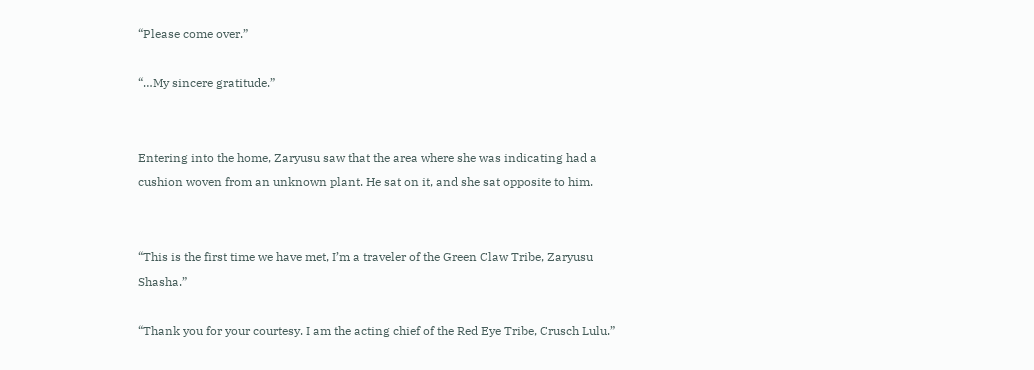“Please come over.”

“…My sincere gratitude.”


Entering into the home, Zaryusu saw that the area where she was indicating had a cushion woven from an unknown plant. He sat on it, and she sat opposite to him.


“This is the first time we have met, I’m a traveler of the Green Claw Tribe, Zaryusu Shasha.”

“Thank you for your courtesy. I am the acting chief of the Red Eye Tribe, Crusch Lulu.”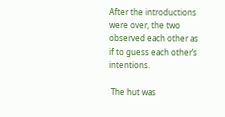After the introductions were over, the two observed each other as if to guess each other’s intentions.

 The hut was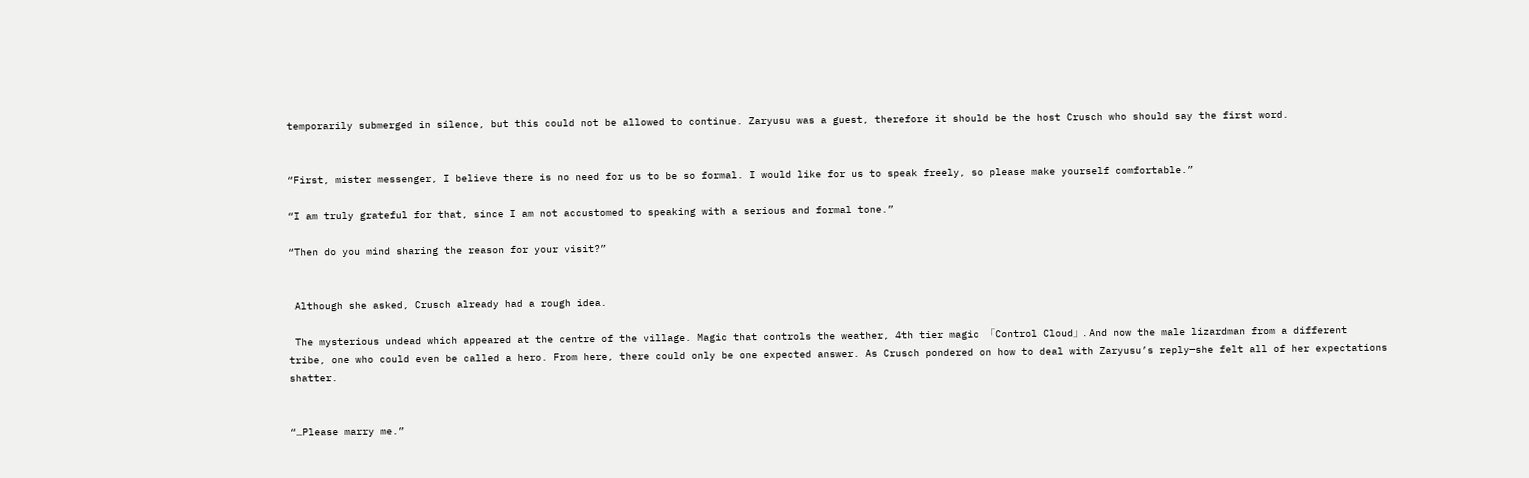temporarily submerged in silence, but this could not be allowed to continue. Zaryusu was a guest, therefore it should be the host Crusch who should say the first word.


“First, mister messenger, I believe there is no need for us to be so formal. I would like for us to speak freely, so please make yourself comfortable.”

“I am truly grateful for that, since I am not accustomed to speaking with a serious and formal tone.”

“Then do you mind sharing the reason for your visit?”


 Although she asked, Crusch already had a rough idea.

 The mysterious undead which appeared at the centre of the village. Magic that controls the weather, 4th tier magic 「Control Cloud」. And now the male lizardman from a different tribe, one who could even be called a hero. From here, there could only be one expected answer. As Crusch pondered on how to deal with Zaryusu’s reply—she felt all of her expectations shatter.


“…Please marry me.”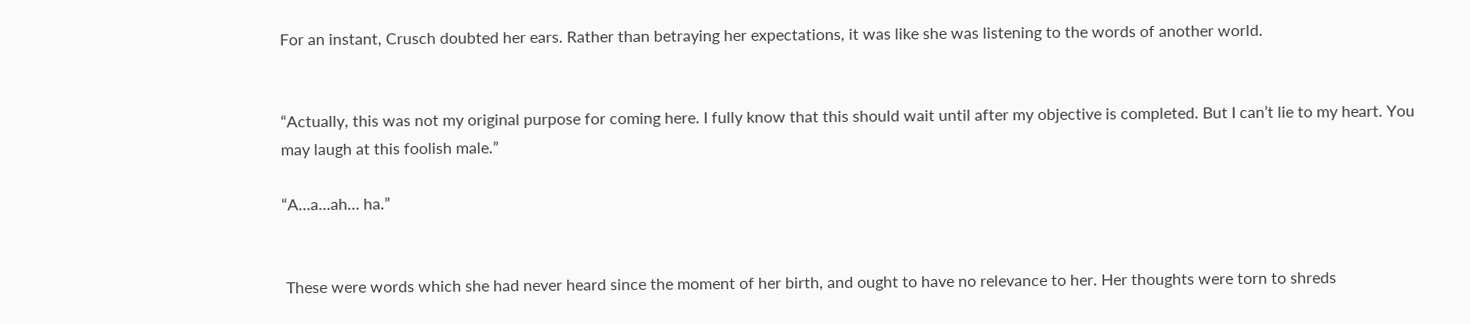For an instant, Crusch doubted her ears. Rather than betraying her expectations, it was like she was listening to the words of another world.


“Actually, this was not my original purpose for coming here. I fully know that this should wait until after my objective is completed. But I can’t lie to my heart. You may laugh at this foolish male.”

“A…a…ah… ha.”


 These were words which she had never heard since the moment of her birth, and ought to have no relevance to her. Her thoughts were torn to shreds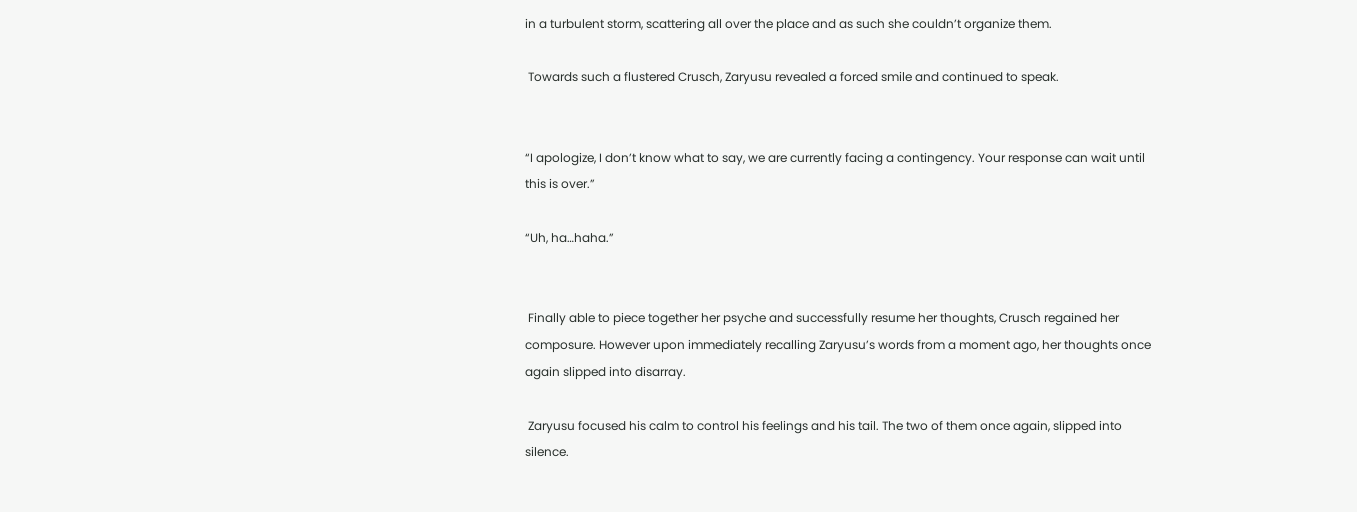in a turbulent storm, scattering all over the place and as such she couldn’t organize them.

 Towards such a flustered Crusch, Zaryusu revealed a forced smile and continued to speak.


“I apologize, I don’t know what to say, we are currently facing a contingency. Your response can wait until this is over.”

“Uh, ha…haha.”


 Finally able to piece together her psyche and successfully resume her thoughts, Crusch regained her composure. However upon immediately recalling Zaryusu’s words from a moment ago, her thoughts once again slipped into disarray.

 Zaryusu focused his calm to control his feelings and his tail. The two of them once again, slipped into silence.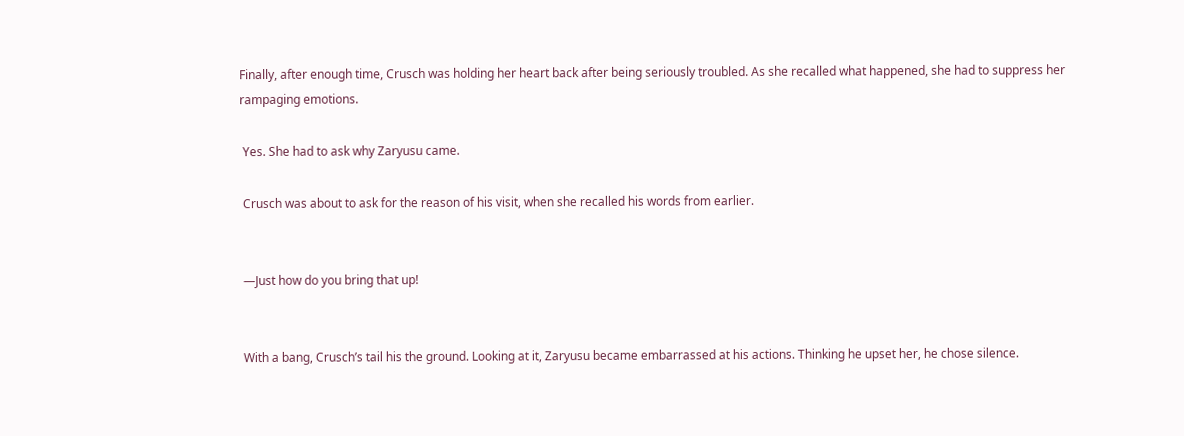Finally, after enough time, Crusch was holding her heart back after being seriously troubled. As she recalled what happened, she had to suppress her rampaging emotions.

 Yes. She had to ask why Zaryusu came.

 Crusch was about to ask for the reason of his visit, when she recalled his words from earlier.


 —Just how do you bring that up!


 With a bang, Crusch’s tail his the ground. Looking at it, Zaryusu became embarrassed at his actions. Thinking he upset her, he chose silence.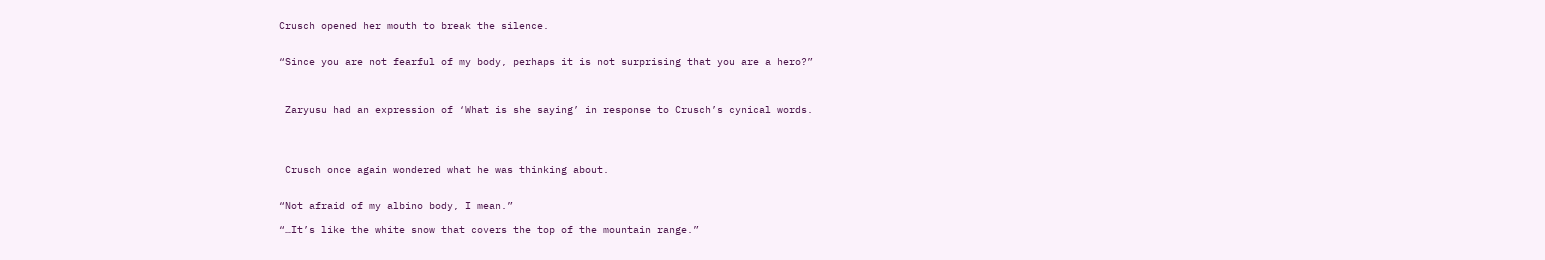Crusch opened her mouth to break the silence.


“Since you are not fearful of my body, perhaps it is not surprising that you are a hero?”



 Zaryusu had an expression of ‘What is she saying’ in response to Crusch’s cynical words.




 Crusch once again wondered what he was thinking about.


“Not afraid of my albino body, I mean.”

“…It’s like the white snow that covers the top of the mountain range.”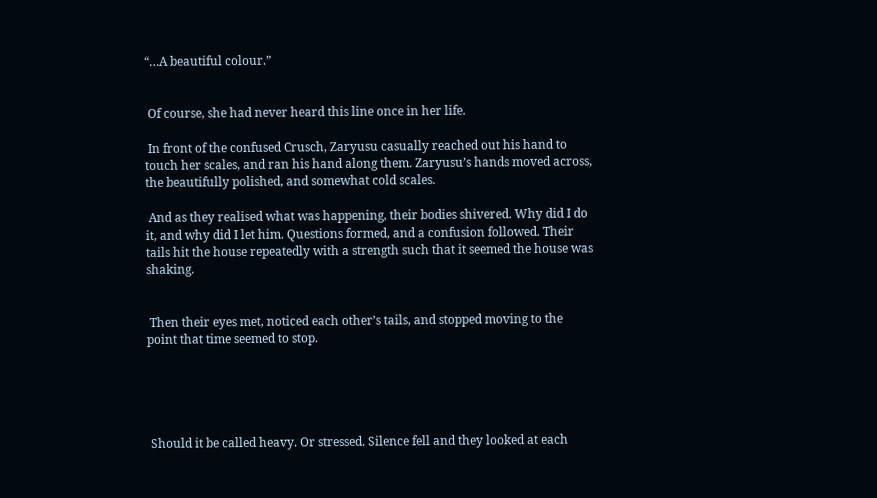“…A beautiful colour.”


 Of course, she had never heard this line once in her life.

 In front of the confused Crusch, Zaryusu casually reached out his hand to touch her scales, and ran his hand along them. Zaryusu’s hands moved across, the beautifully polished, and somewhat cold scales.

 And as they realised what was happening, their bodies shivered. Why did I do it, and why did I let him. Questions formed, and a confusion followed. Their tails hit the house repeatedly with a strength such that it seemed the house was shaking.


 Then their eyes met, noticed each other’s tails, and stopped moving to the point that time seemed to stop.





 Should it be called heavy. Or stressed. Silence fell and they looked at each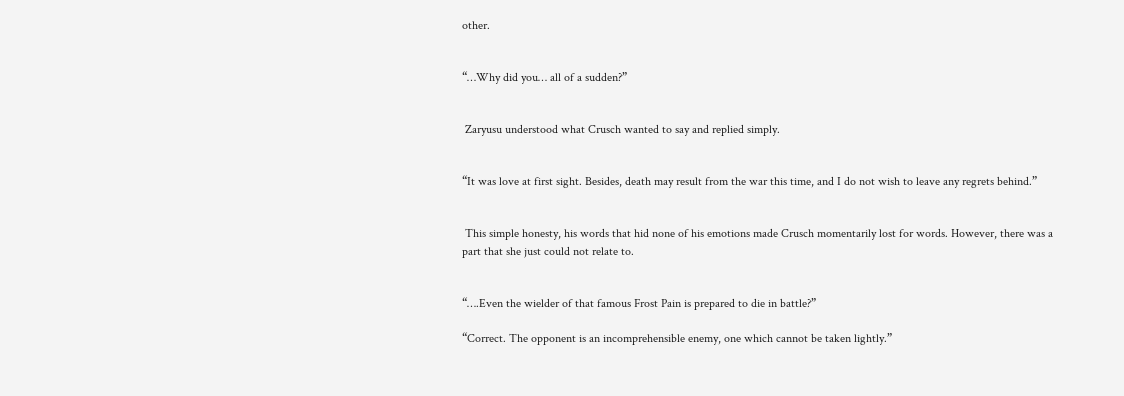other.


“…Why did you… all of a sudden?”


 Zaryusu understood what Crusch wanted to say and replied simply.


“It was love at first sight. Besides, death may result from the war this time, and I do not wish to leave any regrets behind.”


 This simple honesty, his words that hid none of his emotions made Crusch momentarily lost for words. However, there was a part that she just could not relate to.


“….Even the wielder of that famous Frost Pain is prepared to die in battle?”

“Correct. The opponent is an incomprehensible enemy, one which cannot be taken lightly.”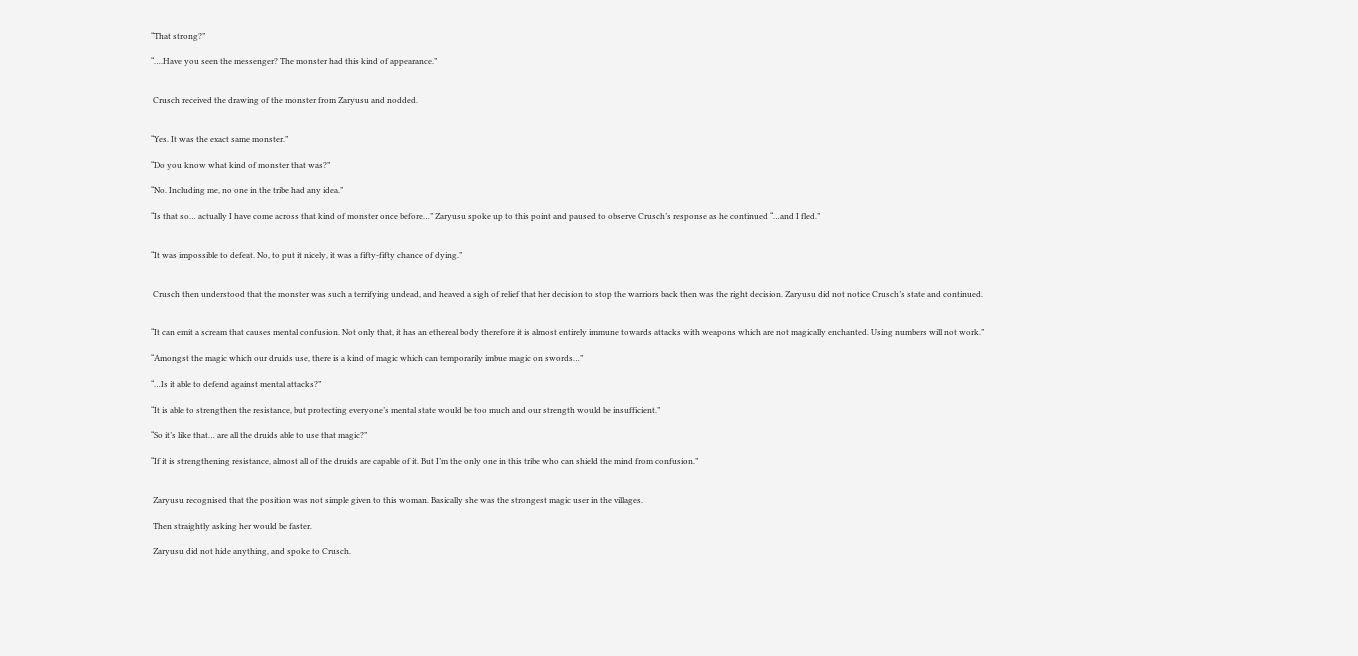“That strong?”

“….Have you seen the messenger? The monster had this kind of appearance.”


 Crusch received the drawing of the monster from Zaryusu and nodded.


“Yes. It was the exact same monster.”

“Do you know what kind of monster that was?”

“No. Including me, no one in the tribe had any idea.”

“Is that so… actually I have come across that kind of monster once before…” Zaryusu spoke up to this point and paused to observe Crusch’s response as he continued “…and I fled.”


“It was impossible to defeat. No, to put it nicely, it was a fifty-fifty chance of dying.”


 Crusch then understood that the monster was such a terrifying undead, and heaved a sigh of relief that her decision to stop the warriors back then was the right decision. Zaryusu did not notice Crusch’s state and continued.


“It can emit a scream that causes mental confusion. Not only that, it has an ethereal body therefore it is almost entirely immune towards attacks with weapons which are not magically enchanted. Using numbers will not work.”

“Amongst the magic which our druids use, there is a kind of magic which can temporarily imbue magic on swords…”

“…Is it able to defend against mental attacks?”

“It is able to strengthen the resistance, but protecting everyone’s mental state would be too much and our strength would be insufficient.”

“So it’s like that… are all the druids able to use that magic?”

“If it is strengthening resistance, almost all of the druids are capable of it. But I’m the only one in this tribe who can shield the mind from confusion.”


 Zaryusu recognised that the position was not simple given to this woman. Basically she was the strongest magic user in the villages.

 Then straightly asking her would be faster.

 Zaryusu did not hide anything, and spoke to Crusch.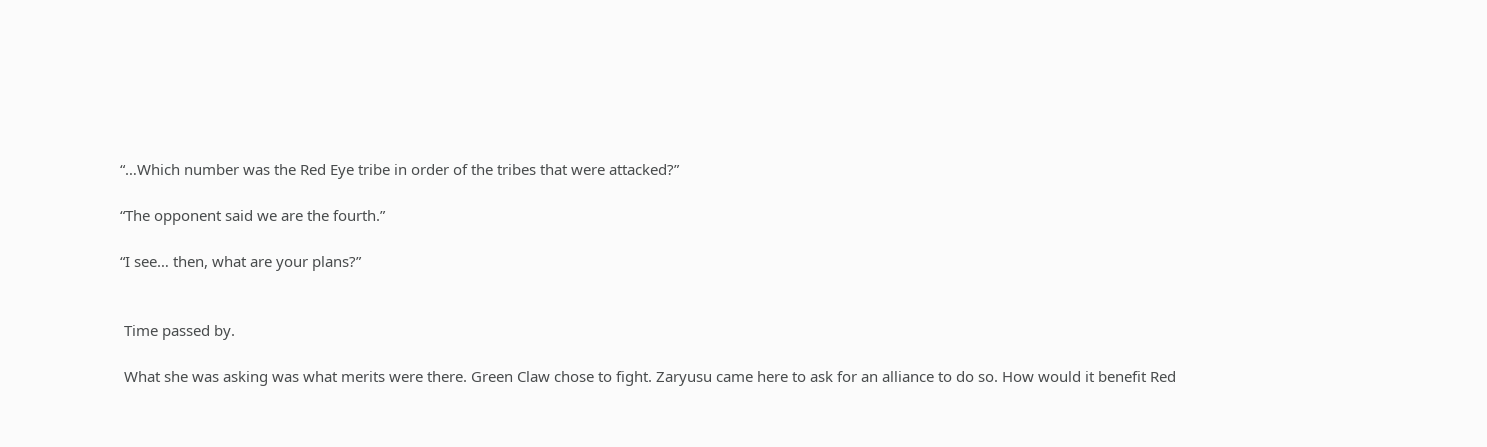“…Which number was the Red Eye tribe in order of the tribes that were attacked?”

“The opponent said we are the fourth.”

“I see… then, what are your plans?”


 Time passed by.

 What she was asking was what merits were there. Green Claw chose to fight. Zaryusu came here to ask for an alliance to do so. How would it benefit Red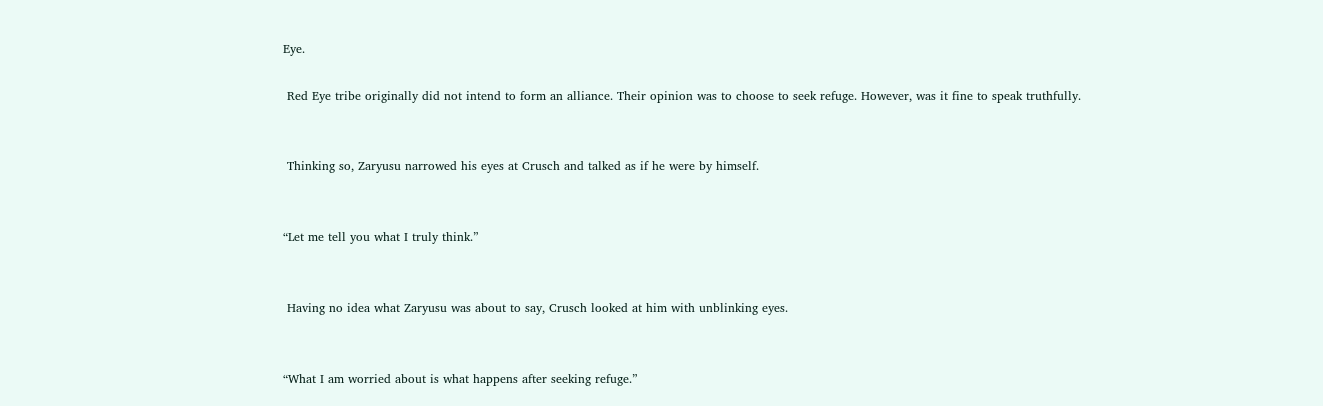Eye.

 Red Eye tribe originally did not intend to form an alliance. Their opinion was to choose to seek refuge. However, was it fine to speak truthfully.


 Thinking so, Zaryusu narrowed his eyes at Crusch and talked as if he were by himself.


“Let me tell you what I truly think.”


 Having no idea what Zaryusu was about to say, Crusch looked at him with unblinking eyes.


“What I am worried about is what happens after seeking refuge.”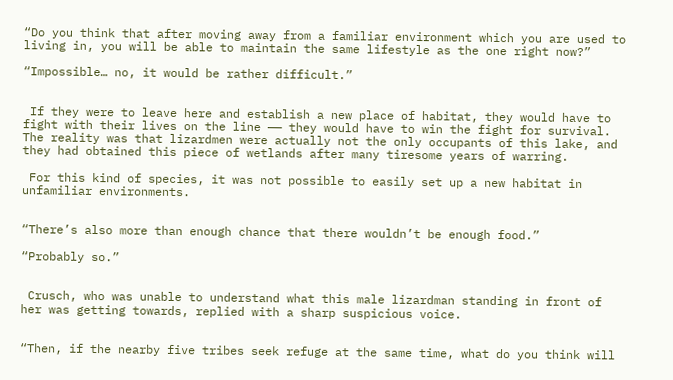“Do you think that after moving away from a familiar environment which you are used to living in, you will be able to maintain the same lifestyle as the one right now?”

“Impossible… no, it would be rather difficult.”


 If they were to leave here and establish a new place of habitat, they would have to fight with their lives on the line —— they would have to win the fight for survival. The reality was that lizardmen were actually not the only occupants of this lake, and they had obtained this piece of wetlands after many tiresome years of warring.

 For this kind of species, it was not possible to easily set up a new habitat in unfamiliar environments.


“There’s also more than enough chance that there wouldn’t be enough food.”

“Probably so.”


 Crusch, who was unable to understand what this male lizardman standing in front of her was getting towards, replied with a sharp suspicious voice.


“Then, if the nearby five tribes seek refuge at the same time, what do you think will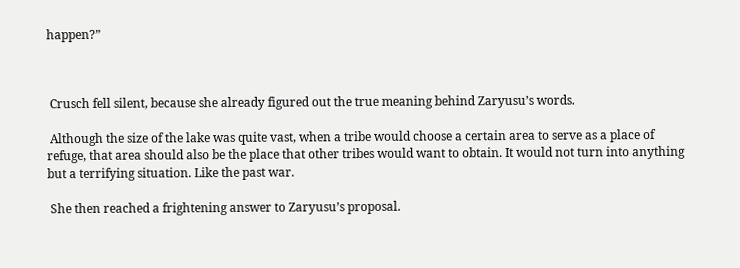happen?”



 Crusch fell silent, because she already figured out the true meaning behind Zaryusu’s words.

 Although the size of the lake was quite vast, when a tribe would choose a certain area to serve as a place of refuge, that area should also be the place that other tribes would want to obtain. It would not turn into anything but a terrifying situation. Like the past war.

 She then reached a frightening answer to Zaryusu’s proposal.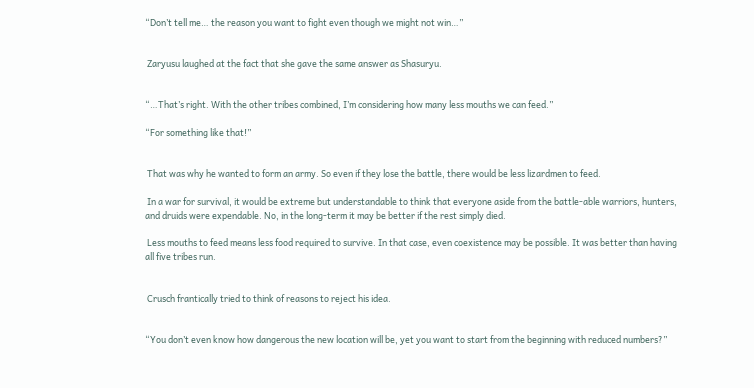“Don’t tell me… the reason you want to fight even though we might not win…”


 Zaryusu laughed at the fact that she gave the same answer as Shasuryu.


“…That’s right. With the other tribes combined, I’m considering how many less mouths we can feed.”

“For something like that!”


 That was why he wanted to form an army. So even if they lose the battle, there would be less lizardmen to feed.

 In a war for survival, it would be extreme but understandable to think that everyone aside from the battle-able warriors, hunters, and druids were expendable. No, in the long-term it may be better if the rest simply died.

 Less mouths to feed means less food required to survive. In that case, even coexistence may be possible. It was better than having all five tribes run.


 Crusch frantically tried to think of reasons to reject his idea.


“You don’t even know how dangerous the new location will be, yet you want to start from the beginning with reduced numbers?”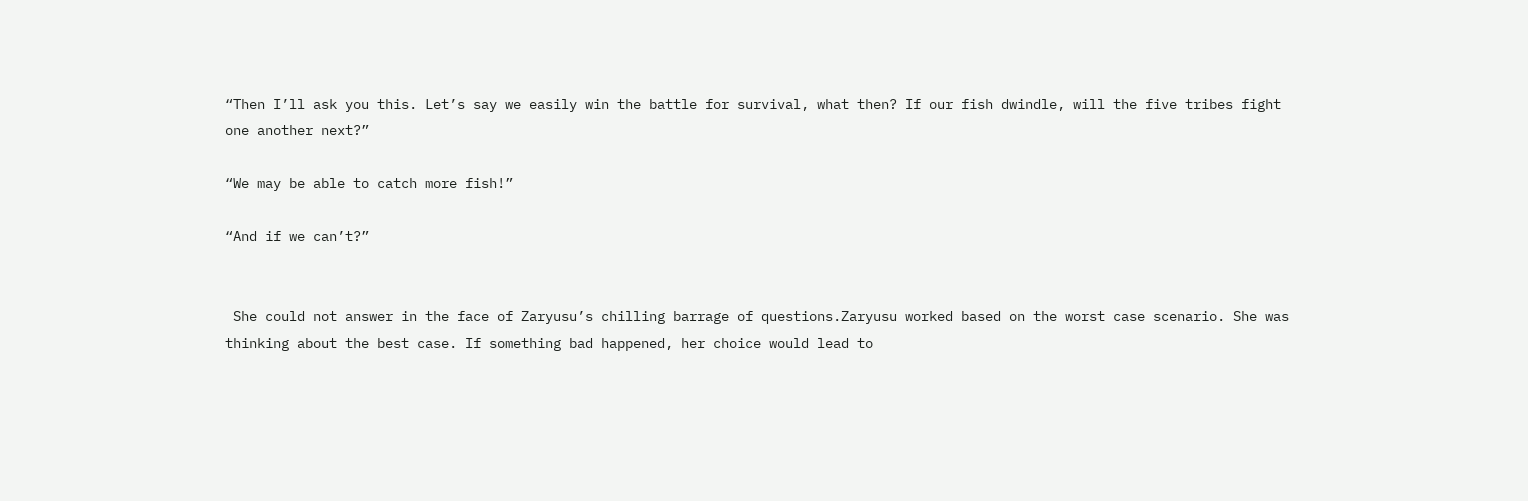“Then I’ll ask you this. Let’s say we easily win the battle for survival, what then? If our fish dwindle, will the five tribes fight one another next?”

“We may be able to catch more fish!”

“And if we can’t?”


 She could not answer in the face of Zaryusu’s chilling barrage of questions.Zaryusu worked based on the worst case scenario. She was thinking about the best case. If something bad happened, her choice would lead to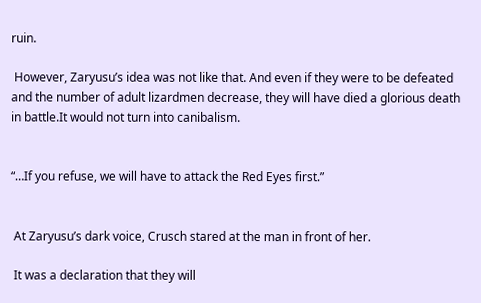ruin.

 However, Zaryusu’s idea was not like that. And even if they were to be defeated and the number of adult lizardmen decrease, they will have died a glorious death in battle.It would not turn into canibalism.


“…If you refuse, we will have to attack the Red Eyes first.”


 At Zaryusu’s dark voice, Crusch stared at the man in front of her.

 It was a declaration that they will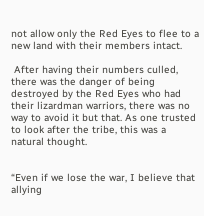not allow only the Red Eyes to flee to a new land with their members intact.

 After having their numbers culled, there was the danger of being destroyed by the Red Eyes who had their lizardman warriors, there was no way to avoid it but that. As one trusted to look after the tribe, this was a natural thought.


“Even if we lose the war, I believe that allying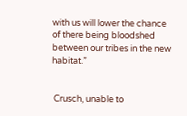with us will lower the chance of there being bloodshed between our tribes in the new habitat.”


 Crusch, unable to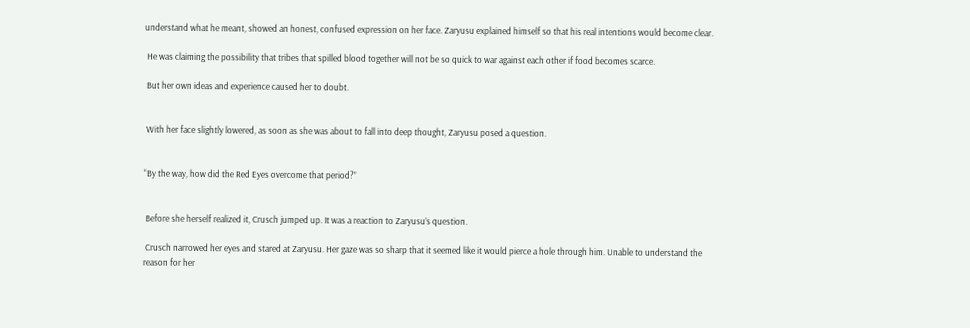understand what he meant, showed an honest, confused expression on her face. Zaryusu explained himself so that his real intentions would become clear.

 He was claiming the possibility that tribes that spilled blood together will not be so quick to war against each other if food becomes scarce.

 But her own ideas and experience caused her to doubt.


 With her face slightly lowered, as soon as she was about to fall into deep thought, Zaryusu posed a question.


“By the way, how did the Red Eyes overcome that period?”


 Before she herself realized it, Crusch jumped up. It was a reaction to Zaryusu’s question.

 Crusch narrowed her eyes and stared at Zaryusu. Her gaze was so sharp that it seemed like it would pierce a hole through him. Unable to understand the reason for her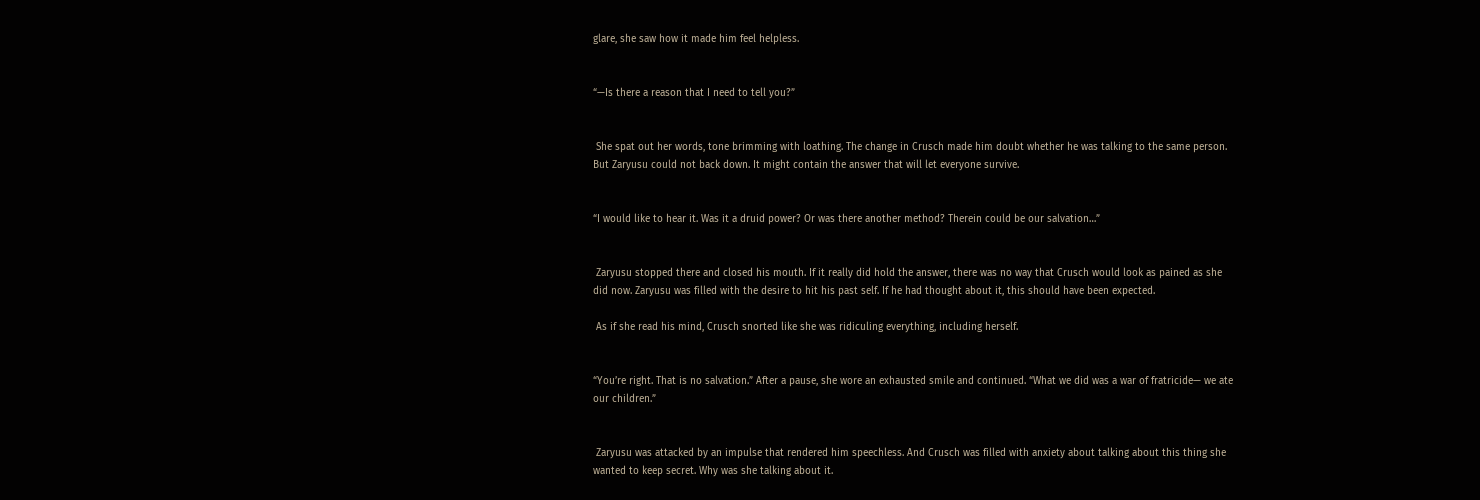glare, she saw how it made him feel helpless.


“—Is there a reason that I need to tell you?”


 She spat out her words, tone brimming with loathing. The change in Crusch made him doubt whether he was talking to the same person. But Zaryusu could not back down. It might contain the answer that will let everyone survive.


“I would like to hear it. Was it a druid power? Or was there another method? Therein could be our salvation…”


 Zaryusu stopped there and closed his mouth. If it really did hold the answer, there was no way that Crusch would look as pained as she did now. Zaryusu was filled with the desire to hit his past self. If he had thought about it, this should have been expected.

 As if she read his mind, Crusch snorted like she was ridiculing everything, including herself.


“You’re right. That is no salvation.” After a pause, she wore an exhausted smile and continued. “What we did was a war of fratricide— we ate our children.”


 Zaryusu was attacked by an impulse that rendered him speechless. And Crusch was filled with anxiety about talking about this thing she wanted to keep secret. Why was she talking about it.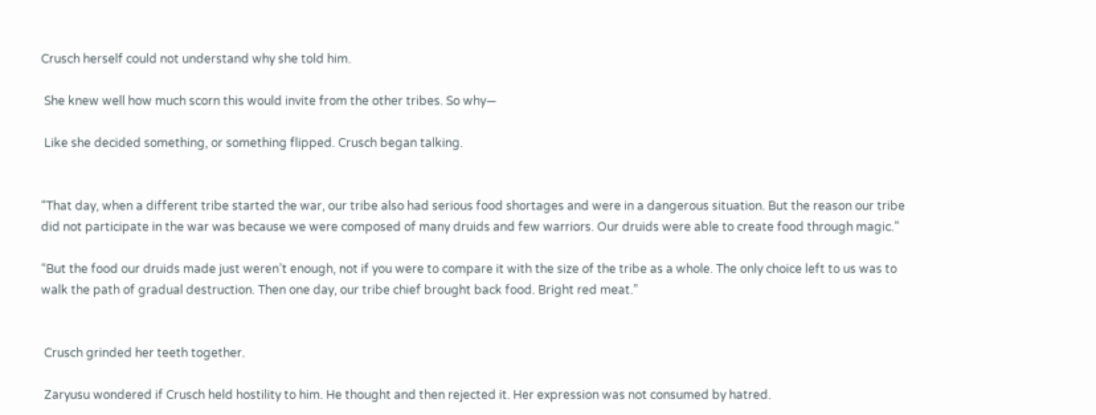Crusch herself could not understand why she told him.

 She knew well how much scorn this would invite from the other tribes. So why—

 Like she decided something, or something flipped. Crusch began talking.


“That day, when a different tribe started the war, our tribe also had serious food shortages and were in a dangerous situation. But the reason our tribe did not participate in the war was because we were composed of many druids and few warriors. Our druids were able to create food through magic.”

“But the food our druids made just weren’t enough, not if you were to compare it with the size of the tribe as a whole. The only choice left to us was to walk the path of gradual destruction. Then one day, our tribe chief brought back food. Bright red meat.”


 Crusch grinded her teeth together.

 Zaryusu wondered if Crusch held hostility to him. He thought and then rejected it. Her expression was not consumed by hatred.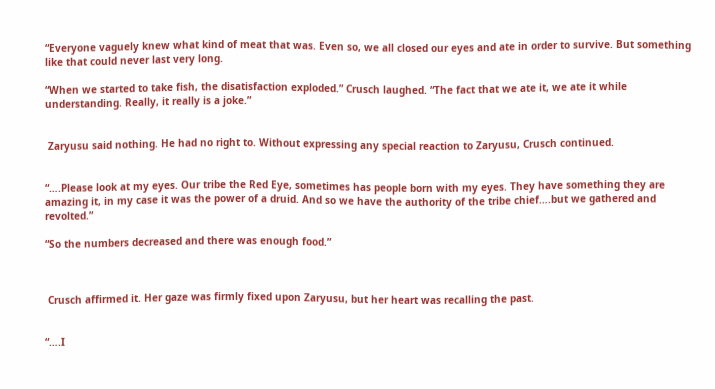“Everyone vaguely knew what kind of meat that was. Even so, we all closed our eyes and ate in order to survive. But something like that could never last very long.

“When we started to take fish, the disatisfaction exploded.” Crusch laughed. “The fact that we ate it, we ate it while understanding. Really, it really is a joke.”


 Zaryusu said nothing. He had no right to. Without expressing any special reaction to Zaryusu, Crusch continued.


“….Please look at my eyes. Our tribe the Red Eye, sometimes has people born with my eyes. They have something they are amazing it, in my case it was the power of a druid. And so we have the authority of the tribe chief….but we gathered and revolted.”

“So the numbers decreased and there was enough food.”



 Crusch affirmed it. Her gaze was firmly fixed upon Zaryusu, but her heart was recalling the past.


“….I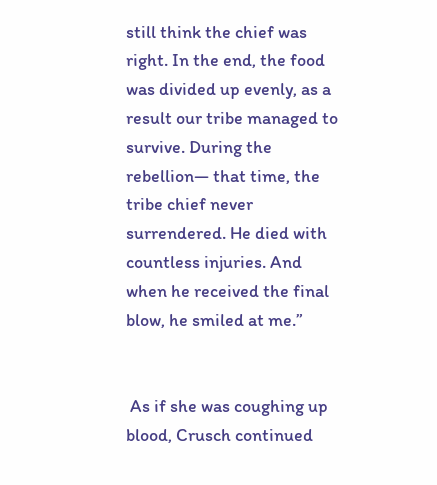still think the chief was right. In the end, the food was divided up evenly, as a result our tribe managed to survive. During the rebellion— that time, the tribe chief never surrendered. He died with countless injuries. And when he received the final blow, he smiled at me.”


 As if she was coughing up blood, Crusch continued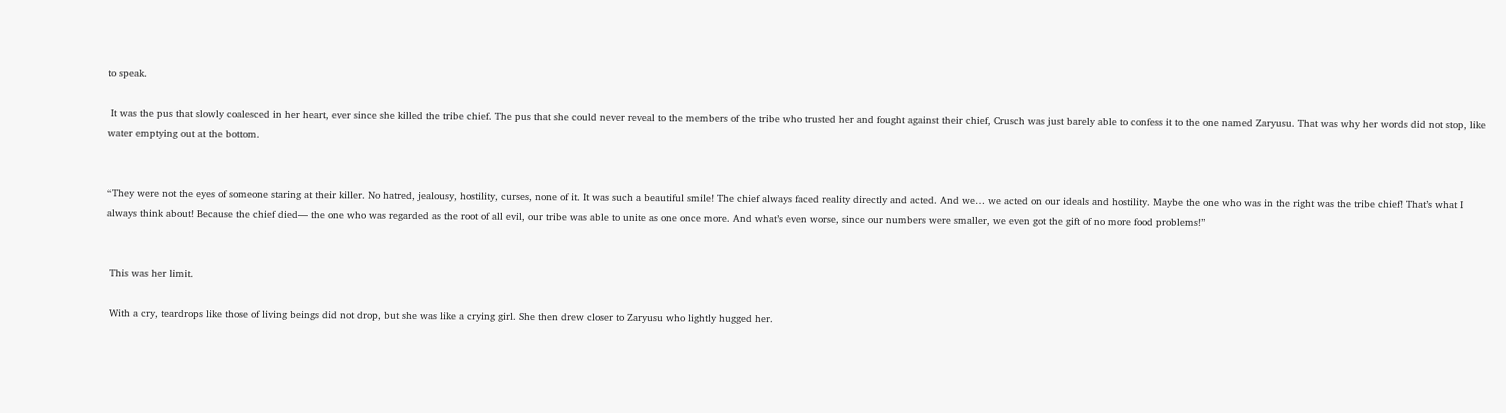to speak.

 It was the pus that slowly coalesced in her heart, ever since she killed the tribe chief. The pus that she could never reveal to the members of the tribe who trusted her and fought against their chief, Crusch was just barely able to confess it to the one named Zaryusu. That was why her words did not stop, like water emptying out at the bottom.


“They were not the eyes of someone staring at their killer. No hatred, jealousy, hostility, curses, none of it. It was such a beautiful smile! The chief always faced reality directly and acted. And we… we acted on our ideals and hostility. Maybe the one who was in the right was the tribe chief! That’s what I always think about! Because the chief died— the one who was regarded as the root of all evil, our tribe was able to unite as one once more. And what’s even worse, since our numbers were smaller, we even got the gift of no more food problems!”


 This was her limit.

 With a cry, teardrops like those of living beings did not drop, but she was like a crying girl. She then drew closer to Zaryusu who lightly hugged her.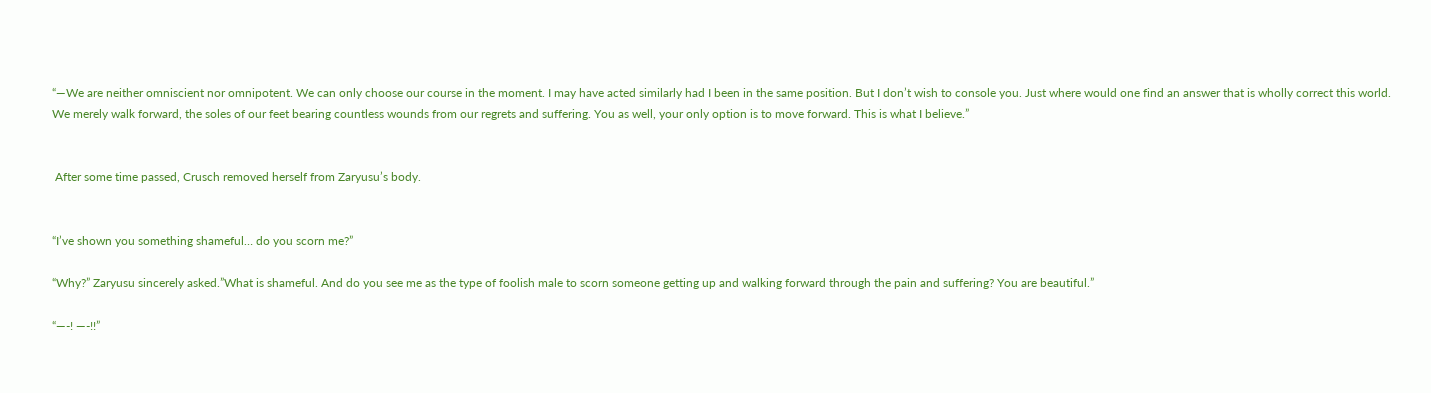“—We are neither omniscient nor omnipotent. We can only choose our course in the moment. I may have acted similarly had I been in the same position. But I don’t wish to console you. Just where would one find an answer that is wholly correct this world. We merely walk forward, the soles of our feet bearing countless wounds from our regrets and suffering. You as well, your only option is to move forward. This is what I believe.”


 After some time passed, Crusch removed herself from Zaryusu’s body.


“I’ve shown you something shameful… do you scorn me?”

“Why?” Zaryusu sincerely asked.”What is shameful. And do you see me as the type of foolish male to scorn someone getting up and walking forward through the pain and suffering? You are beautiful.”

“—-! —-!!”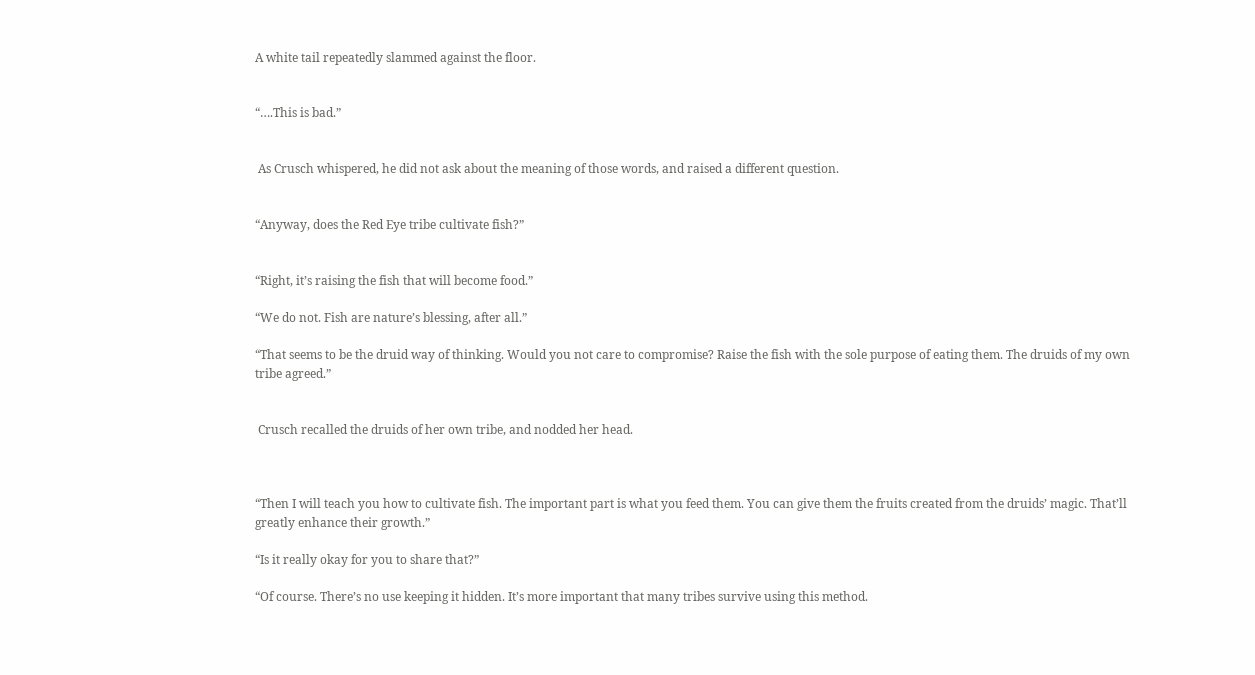A white tail repeatedly slammed against the floor.


“….This is bad.”


 As Crusch whispered, he did not ask about the meaning of those words, and raised a different question.


“Anyway, does the Red Eye tribe cultivate fish?”


“Right, it’s raising the fish that will become food.”

“We do not. Fish are nature’s blessing, after all.”

“That seems to be the druid way of thinking. Would you not care to compromise? Raise the fish with the sole purpose of eating them. The druids of my own tribe agreed.”


 Crusch recalled the druids of her own tribe, and nodded her head.



“Then I will teach you how to cultivate fish. The important part is what you feed them. You can give them the fruits created from the druids’ magic. That’ll greatly enhance their growth.”

“Is it really okay for you to share that?”

“Of course. There’s no use keeping it hidden. It’s more important that many tribes survive using this method.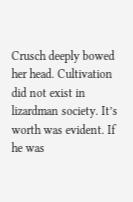Crusch deeply bowed her head. Cultivation did not exist in lizardman society. It’s worth was evident. If he was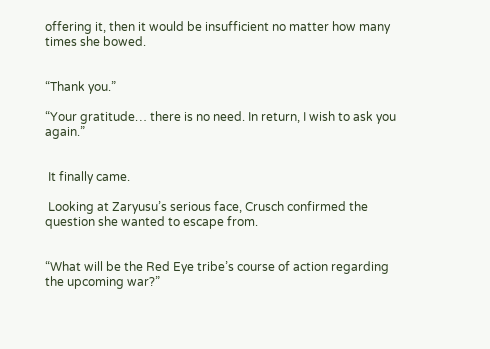offering it, then it would be insufficient no matter how many times she bowed.


“Thank you.”

“Your gratitude… there is no need. In return, I wish to ask you again.”


 It finally came.

 Looking at Zaryusu’s serious face, Crusch confirmed the question she wanted to escape from.


“What will be the Red Eye tribe’s course of action regarding the upcoming war?”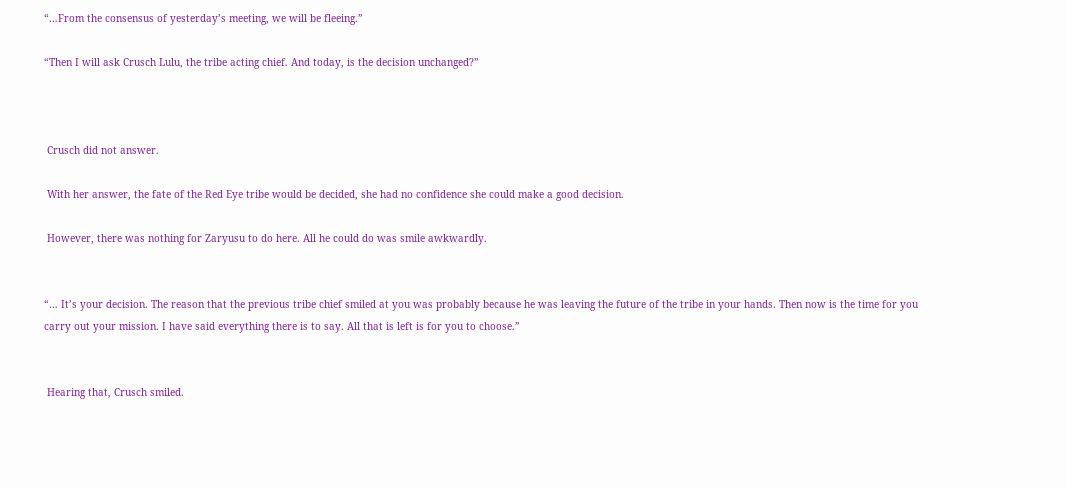“…From the consensus of yesterday’s meeting, we will be fleeing.”

“Then I will ask Crusch Lulu, the tribe acting chief. And today, is the decision unchanged?”



 Crusch did not answer.

 With her answer, the fate of the Red Eye tribe would be decided, she had no confidence she could make a good decision.

 However, there was nothing for Zaryusu to do here. All he could do was smile awkwardly.


“… It’s your decision. The reason that the previous tribe chief smiled at you was probably because he was leaving the future of the tribe in your hands. Then now is the time for you carry out your mission. I have said everything there is to say. All that is left is for you to choose.”


 Hearing that, Crusch smiled.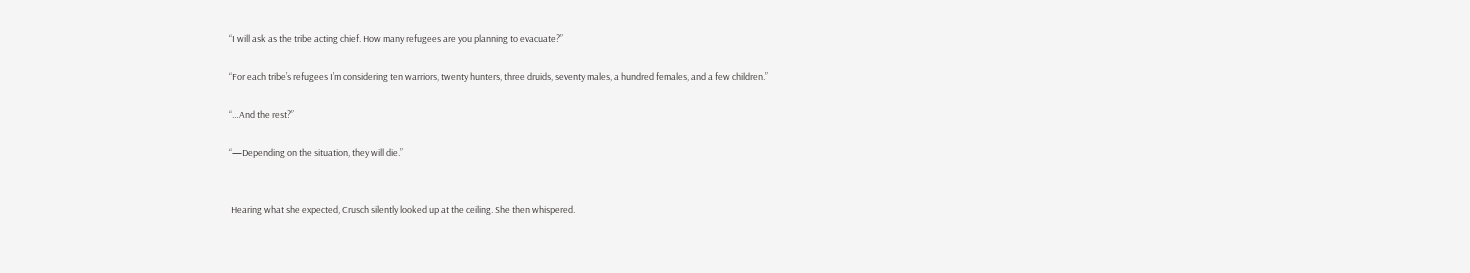“I will ask as the tribe acting chief. How many refugees are you planning to evacuate?”

“For each tribe’s refugees I’m considering ten warriors, twenty hunters, three druids, seventy males, a hundred females, and a few children.”

“…And the rest?”

“—Depending on the situation, they will die.”


 Hearing what she expected, Crusch silently looked up at the ceiling. She then whispered.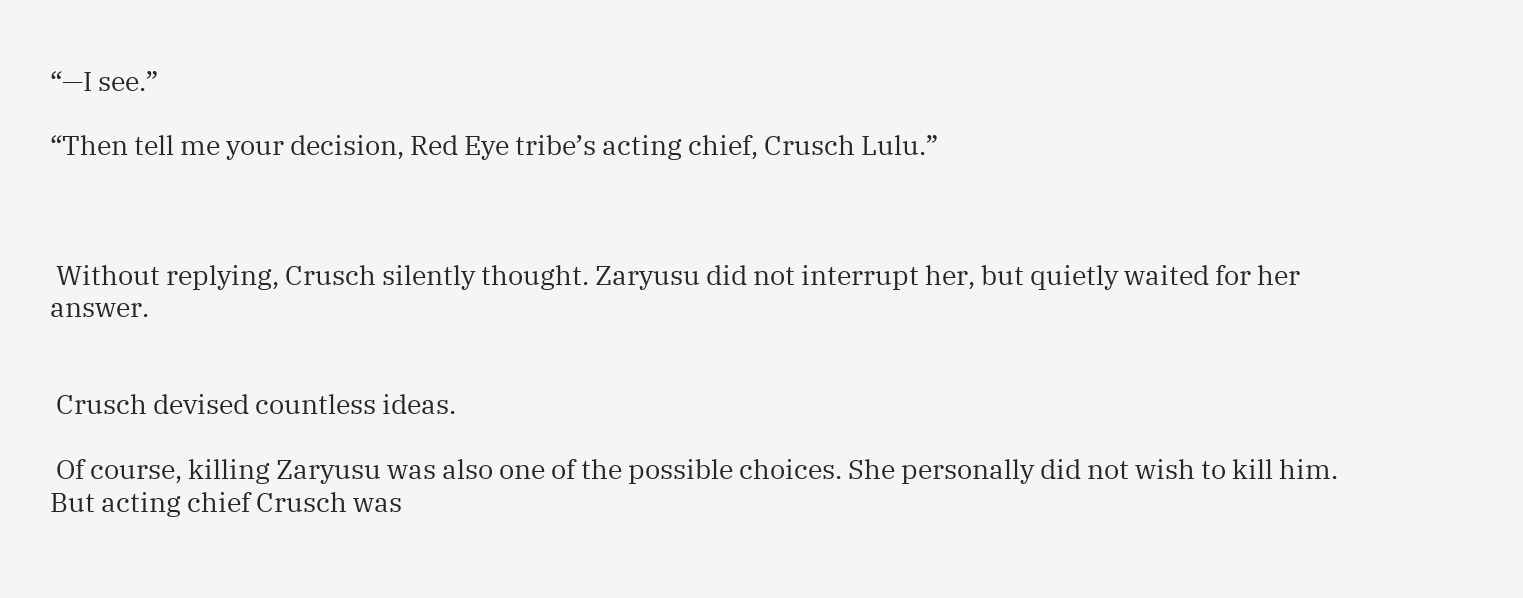“—I see.”

“Then tell me your decision, Red Eye tribe’s acting chief, Crusch Lulu.”



 Without replying, Crusch silently thought. Zaryusu did not interrupt her, but quietly waited for her answer.


 Crusch devised countless ideas.

 Of course, killing Zaryusu was also one of the possible choices. She personally did not wish to kill him. But acting chief Crusch was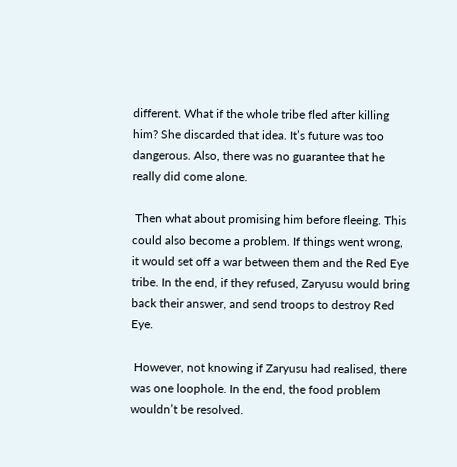different. What if the whole tribe fled after killing him? She discarded that idea. It’s future was too dangerous. Also, there was no guarantee that he really did come alone.

 Then what about promising him before fleeing. This could also become a problem. If things went wrong, it would set off a war between them and the Red Eye tribe. In the end, if they refused, Zaryusu would bring back their answer, and send troops to destroy Red Eye.

 However, not knowing if Zaryusu had realised, there was one loophole. In the end, the food problem wouldn’t be resolved.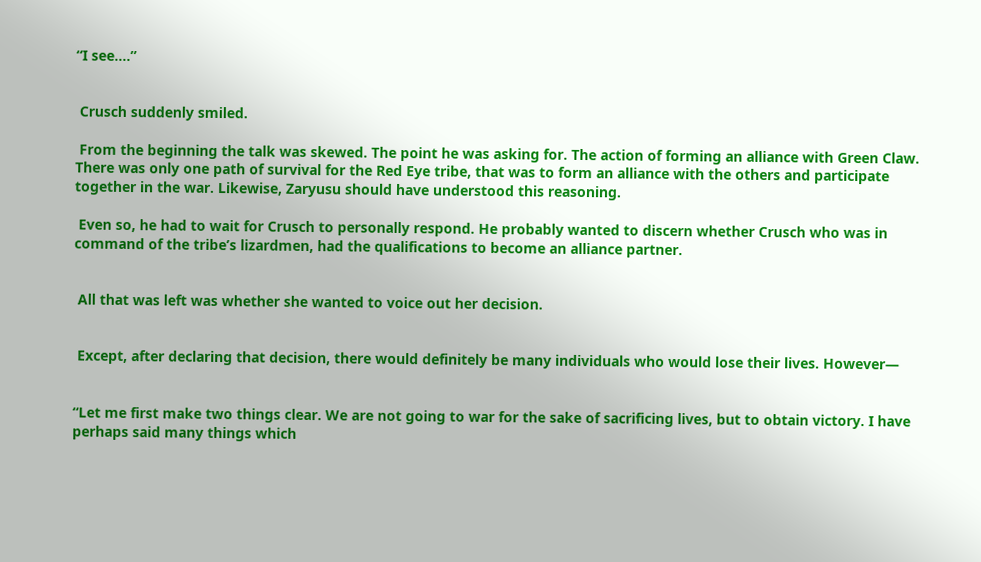“I see….”


 Crusch suddenly smiled.

 From the beginning the talk was skewed. The point he was asking for. The action of forming an alliance with Green Claw. There was only one path of survival for the Red Eye tribe, that was to form an alliance with the others and participate together in the war. Likewise, Zaryusu should have understood this reasoning.

 Even so, he had to wait for Crusch to personally respond. He probably wanted to discern whether Crusch who was in command of the tribe’s lizardmen, had the qualifications to become an alliance partner.


 All that was left was whether she wanted to voice out her decision.


 Except, after declaring that decision, there would definitely be many individuals who would lose their lives. However—


“Let me first make two things clear. We are not going to war for the sake of sacrificing lives, but to obtain victory. I have perhaps said many things which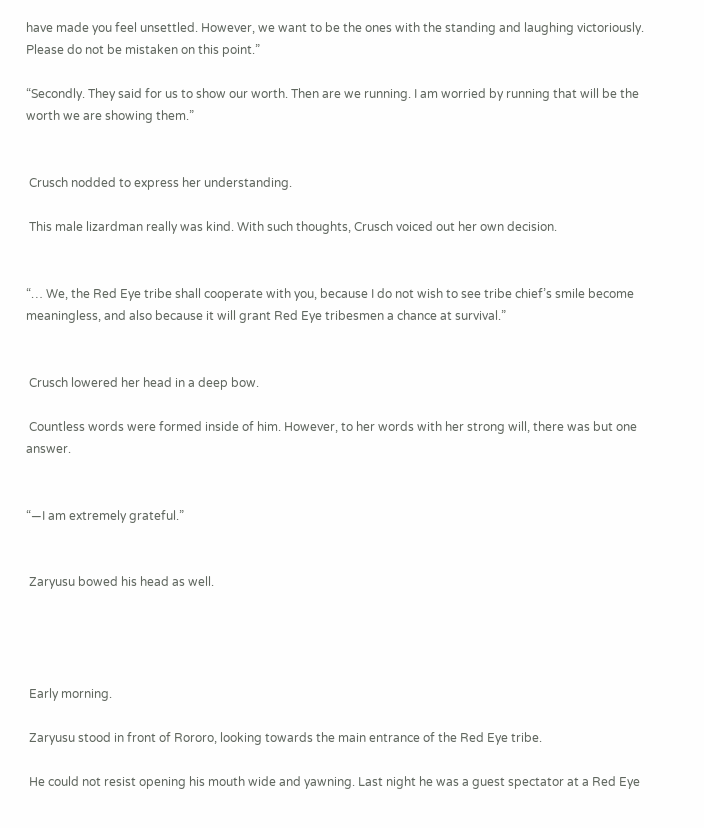have made you feel unsettled. However, we want to be the ones with the standing and laughing victoriously. Please do not be mistaken on this point.”

“Secondly. They said for us to show our worth. Then are we running. I am worried by running that will be the worth we are showing them.”


 Crusch nodded to express her understanding.

 This male lizardman really was kind. With such thoughts, Crusch voiced out her own decision.


“… We, the Red Eye tribe shall cooperate with you, because I do not wish to see tribe chief’s smile become meaningless, and also because it will grant Red Eye tribesmen a chance at survival.”


 Crusch lowered her head in a deep bow.

 Countless words were formed inside of him. However, to her words with her strong will, there was but one answer.


“—I am extremely grateful.”


 Zaryusu bowed his head as well.




 Early morning.

 Zaryusu stood in front of Rororo, looking towards the main entrance of the Red Eye tribe.

 He could not resist opening his mouth wide and yawning. Last night he was a guest spectator at a Red Eye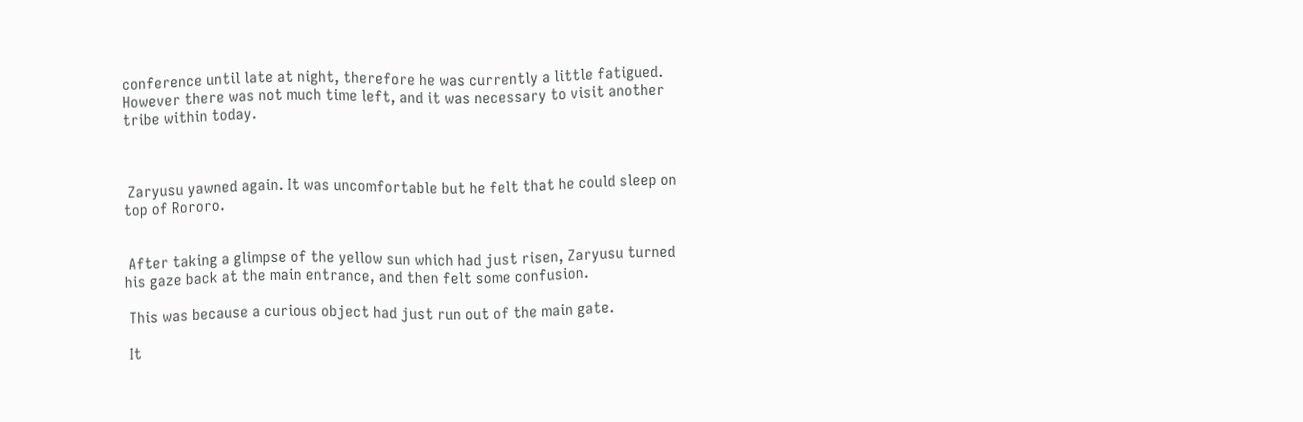conference until late at night, therefore he was currently a little fatigued. However there was not much time left, and it was necessary to visit another tribe within today.



 Zaryusu yawned again. It was uncomfortable but he felt that he could sleep on top of Rororo.


 After taking a glimpse of the yellow sun which had just risen, Zaryusu turned his gaze back at the main entrance, and then felt some confusion.

 This was because a curious object had just run out of the main gate.

 It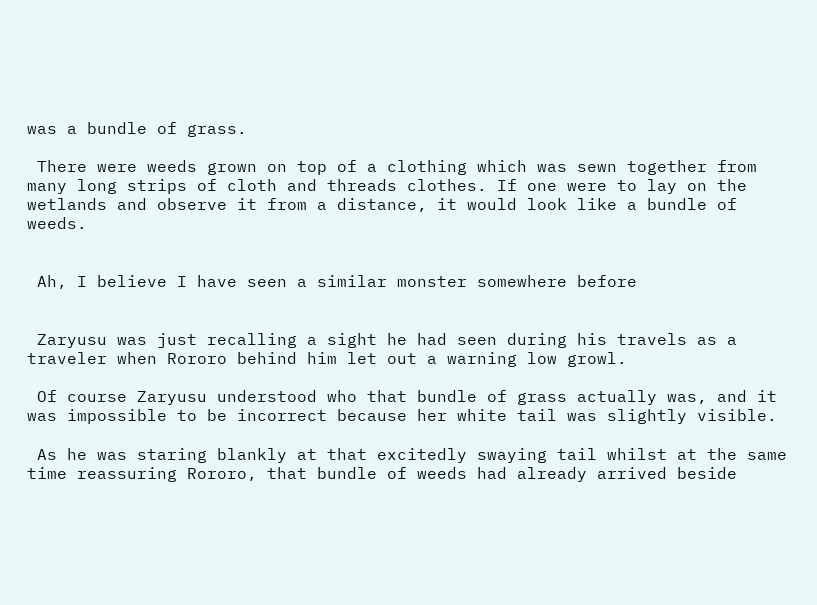was a bundle of grass.

 There were weeds grown on top of a clothing which was sewn together from many long strips of cloth and threads clothes. If one were to lay on the wetlands and observe it from a distance, it would look like a bundle of weeds.


 Ah, I believe I have seen a similar monster somewhere before


 Zaryusu was just recalling a sight he had seen during his travels as a traveler when Rororo behind him let out a warning low growl.

 Of course Zaryusu understood who that bundle of grass actually was, and it was impossible to be incorrect because her white tail was slightly visible.

 As he was staring blankly at that excitedly swaying tail whilst at the same time reassuring Rororo, that bundle of weeds had already arrived beside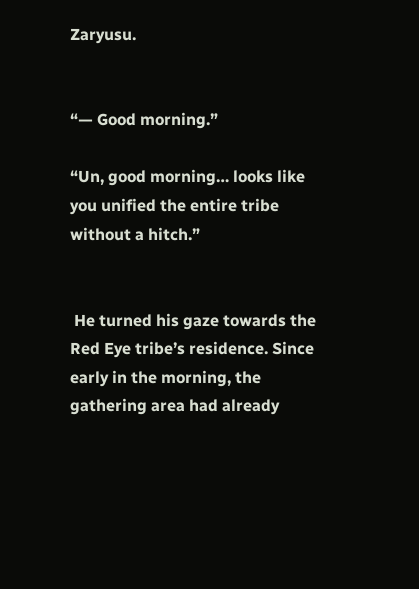Zaryusu.


“— Good morning.”

“Un, good morning… looks like you unified the entire tribe without a hitch.”


 He turned his gaze towards the Red Eye tribe’s residence. Since early in the morning, the gathering area had already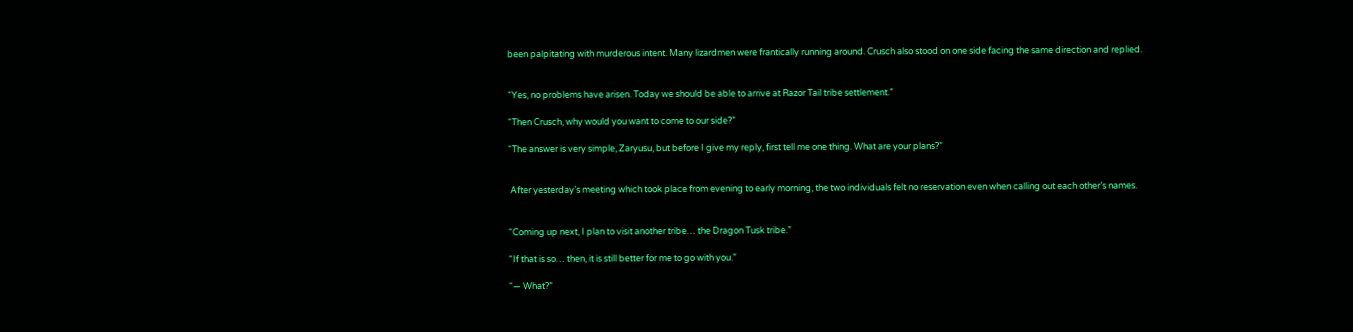been palpitating with murderous intent. Many lizardmen were frantically running around. Crusch also stood on one side facing the same direction and replied.


“Yes, no problems have arisen. Today we should be able to arrive at Razor Tail tribe settlement.”

“Then Crusch, why would you want to come to our side?”

“The answer is very simple, Zaryusu, but before I give my reply, first tell me one thing. What are your plans?”


 After yesterday’s meeting which took place from evening to early morning, the two individuals felt no reservation even when calling out each other’s names.


“Coming up next, I plan to visit another tribe… the Dragon Tusk tribe.”

“If that is so… then, it is still better for me to go with you.”

“— What?”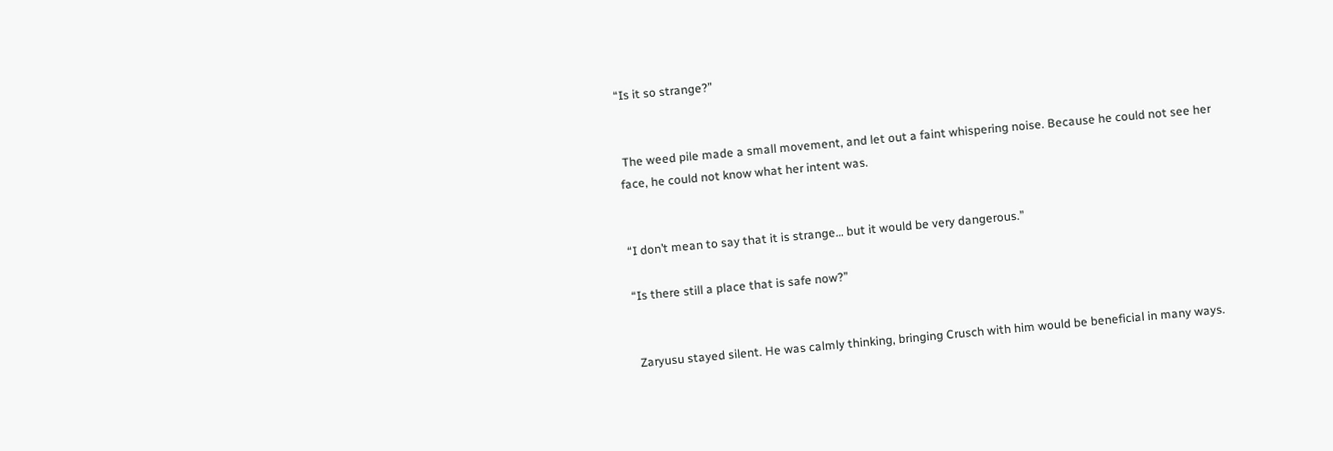“Is it so strange?”


 The weed pile made a small movement, and let out a faint whispering noise. Because he could not see her face, he could not know what her intent was.


“I don’t mean to say that it is strange… but it would be very dangerous.”

“Is there still a place that is safe now?”


 Zaryusu stayed silent. He was calmly thinking, bringing Crusch with him would be beneficial in many ways.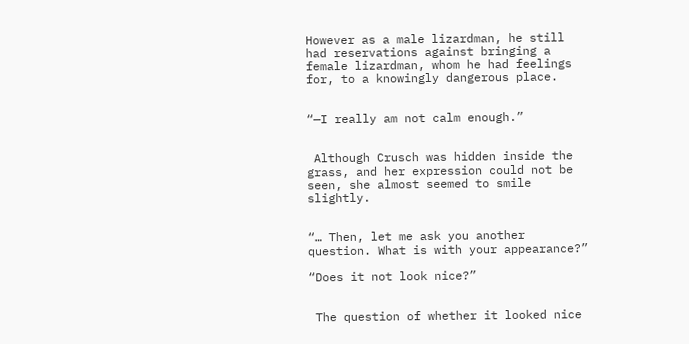However as a male lizardman, he still had reservations against bringing a female lizardman, whom he had feelings for, to a knowingly dangerous place.


“—I really am not calm enough.”


 Although Crusch was hidden inside the grass, and her expression could not be seen, she almost seemed to smile slightly.


“… Then, let me ask you another question. What is with your appearance?”

“Does it not look nice?”


 The question of whether it looked nice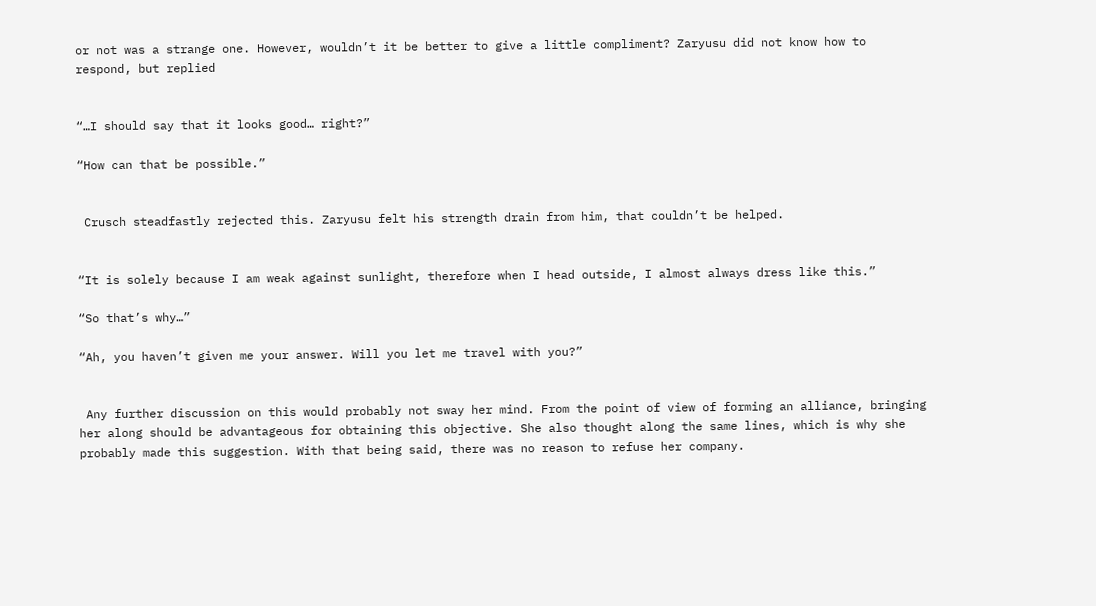or not was a strange one. However, wouldn’t it be better to give a little compliment? Zaryusu did not know how to respond, but replied


“…I should say that it looks good… right?”

“How can that be possible.”


 Crusch steadfastly rejected this. Zaryusu felt his strength drain from him, that couldn’t be helped.


“It is solely because I am weak against sunlight, therefore when I head outside, I almost always dress like this.”

“So that’s why…”

“Ah, you haven’t given me your answer. Will you let me travel with you?”


 Any further discussion on this would probably not sway her mind. From the point of view of forming an alliance, bringing her along should be advantageous for obtaining this objective. She also thought along the same lines, which is why she probably made this suggestion. With that being said, there was no reason to refuse her company.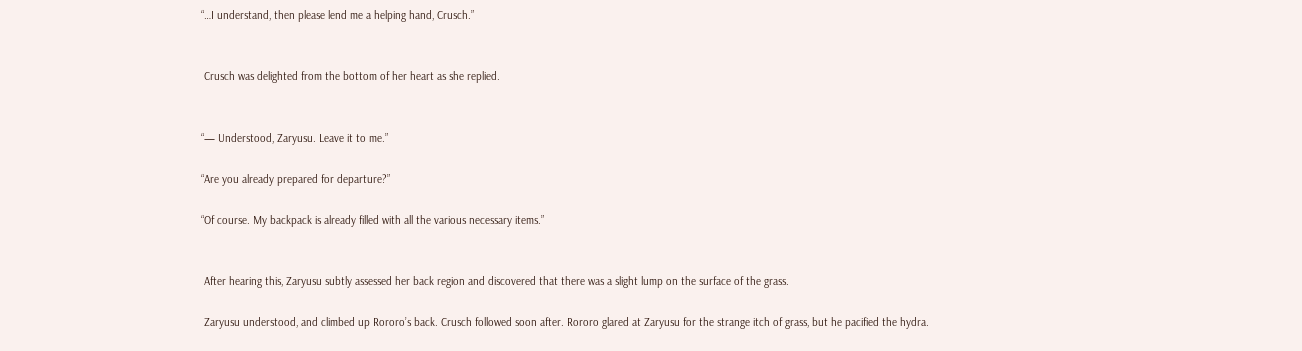“…I understand, then please lend me a helping hand, Crusch.”


 Crusch was delighted from the bottom of her heart as she replied.


“— Understood, Zaryusu. Leave it to me.”

“Are you already prepared for departure?”

“Of course. My backpack is already filled with all the various necessary items.”


 After hearing this, Zaryusu subtly assessed her back region and discovered that there was a slight lump on the surface of the grass.

 Zaryusu understood, and climbed up Rororo’s back. Crusch followed soon after. Rororo glared at Zaryusu for the strange itch of grass, but he pacified the hydra.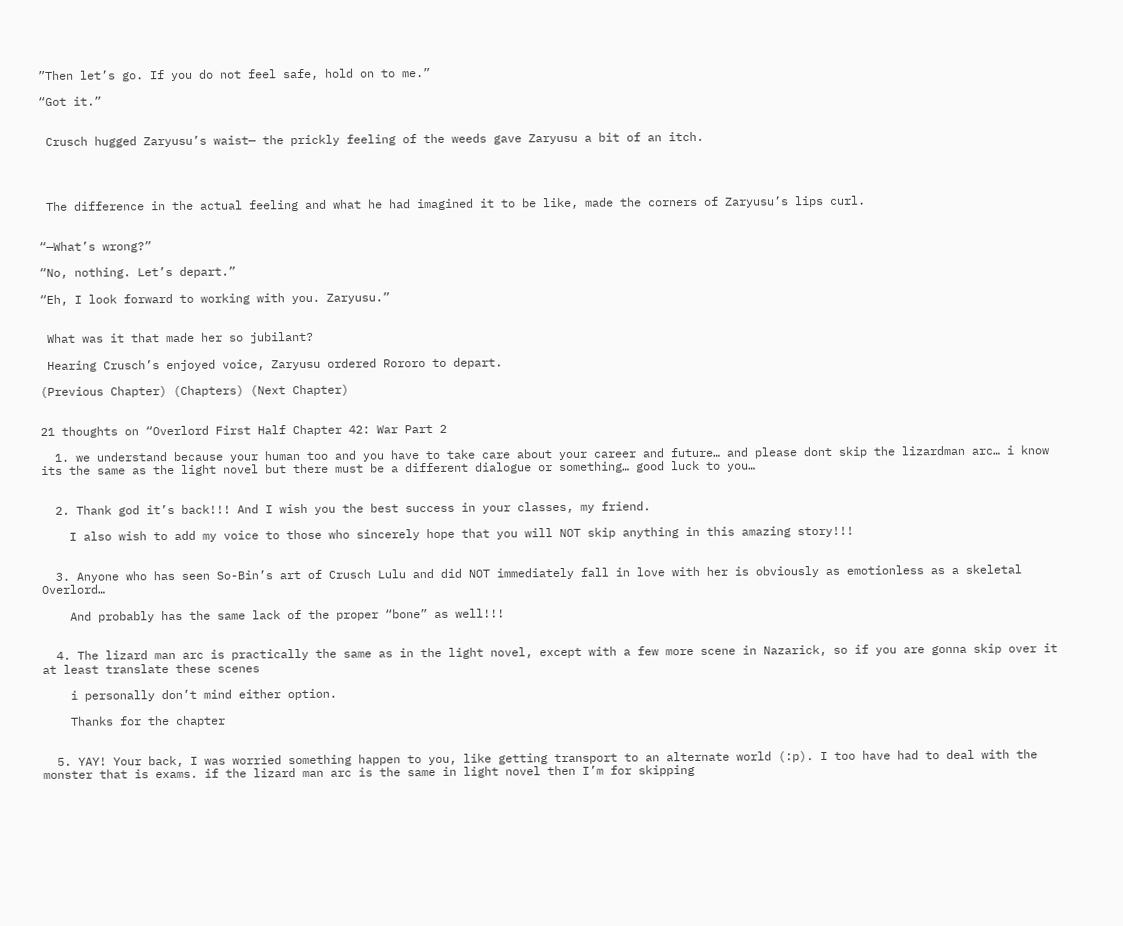”Then let’s go. If you do not feel safe, hold on to me.”

“Got it.”


 Crusch hugged Zaryusu’s waist— the prickly feeling of the weeds gave Zaryusu a bit of an itch.




 The difference in the actual feeling and what he had imagined it to be like, made the corners of Zaryusu’s lips curl.


“—What’s wrong?”

“No, nothing. Let’s depart.”

“Eh, I look forward to working with you. Zaryusu.”


 What was it that made her so jubilant?

 Hearing Crusch’s enjoyed voice, Zaryusu ordered Rororo to depart.

(Previous Chapter) (Chapters) (Next Chapter)


21 thoughts on “Overlord First Half Chapter 42: War Part 2

  1. we understand because your human too and you have to take care about your career and future… and please dont skip the lizardman arc… i know its the same as the light novel but there must be a different dialogue or something… good luck to you…


  2. Thank god it’s back!!! And I wish you the best success in your classes, my friend.

    I also wish to add my voice to those who sincerely hope that you will NOT skip anything in this amazing story!!!


  3. Anyone who has seen So-Bin’s art of Crusch Lulu and did NOT immediately fall in love with her is obviously as emotionless as a skeletal Overlord…

    And probably has the same lack of the proper “bone” as well!!!


  4. The lizard man arc is practically the same as in the light novel, except with a few more scene in Nazarick, so if you are gonna skip over it at least translate these scenes

    i personally don’t mind either option.

    Thanks for the chapter


  5. YAY! Your back, I was worried something happen to you, like getting transport to an alternate world (:p). I too have had to deal with the monster that is exams. if the lizard man arc is the same in light novel then I’m for skipping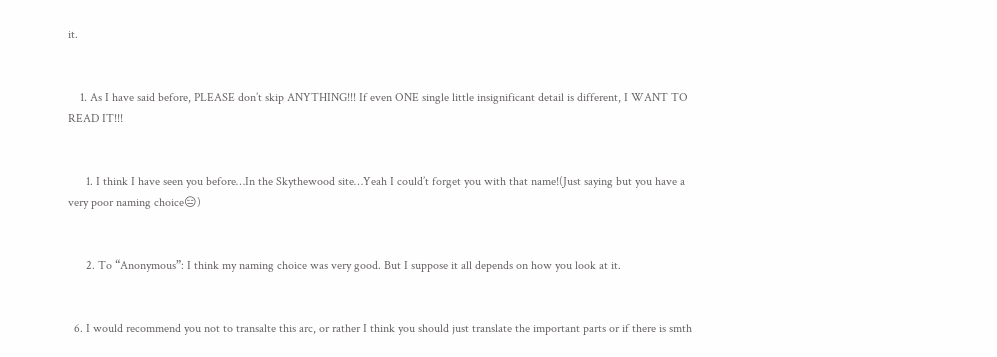it.


    1. As I have said before, PLEASE don’t skip ANYTHING!!! If even ONE single little insignificant detail is different, I WANT TO READ IT!!!


      1. I think I have seen you before…In the Skythewood site…Yeah I could’t forget you with that name!(Just saying but you have a very poor naming choice😑)


      2. To “Anonymous”: I think my naming choice was very good. But I suppose it all depends on how you look at it.


  6. I would recommend you not to transalte this arc, or rather I think you should just translate the important parts or if there is smth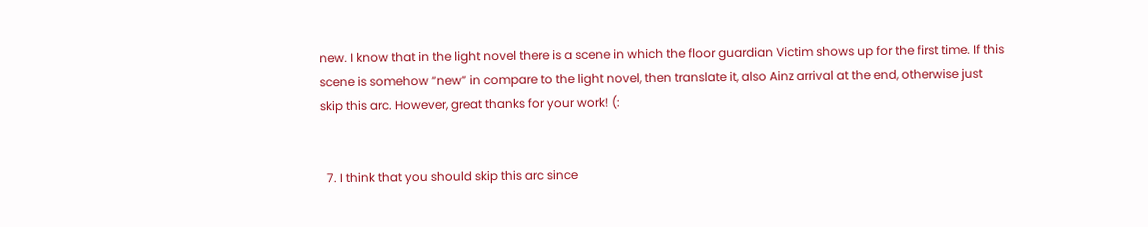new. I know that in the light novel there is a scene in which the floor guardian Victim shows up for the first time. If this scene is somehow “new” in compare to the light novel, then translate it, also Ainz arrival at the end, otherwise just skip this arc. However, great thanks for your work! (:


  7. I think that you should skip this arc since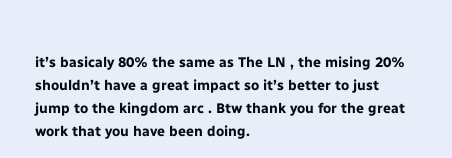it’s basicaly 80% the same as The LN , the mising 20% shouldn’t have a great impact so it’s better to just jump to the kingdom arc . Btw thank you for the great work that you have been doing.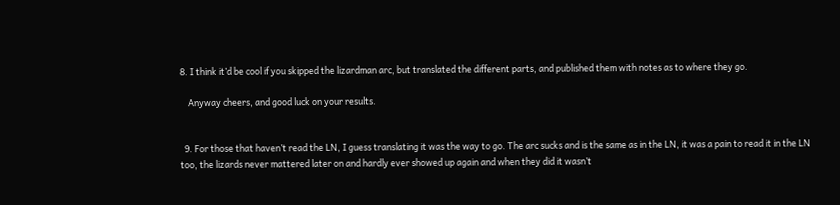8. I think it’d be cool if you skipped the lizardman arc, but translated the different parts, and published them with notes as to where they go.

    Anyway cheers, and good luck on your results.


  9. For those that haven’t read the LN, I guess translating it was the way to go. The arc sucks and is the same as in the LN, it was a pain to read it in the LN too, the lizards never mattered later on and hardly ever showed up again and when they did it wasn’t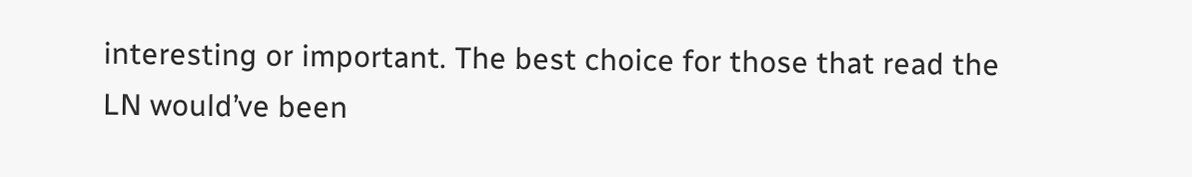interesting or important. The best choice for those that read the LN would’ve been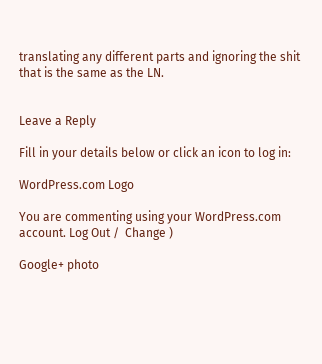translating any different parts and ignoring the shit that is the same as the LN.


Leave a Reply

Fill in your details below or click an icon to log in:

WordPress.com Logo

You are commenting using your WordPress.com account. Log Out /  Change )

Google+ photo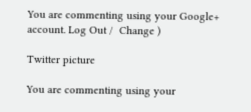You are commenting using your Google+ account. Log Out /  Change )

Twitter picture

You are commenting using your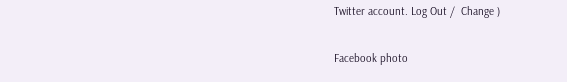Twitter account. Log Out /  Change )

Facebook photo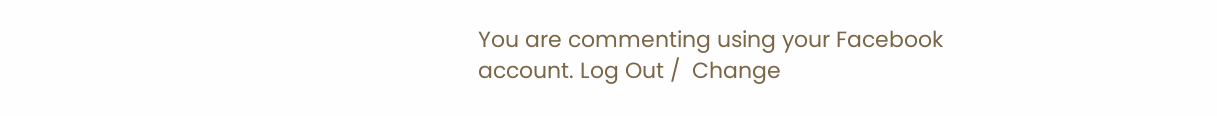You are commenting using your Facebook account. Log Out /  Change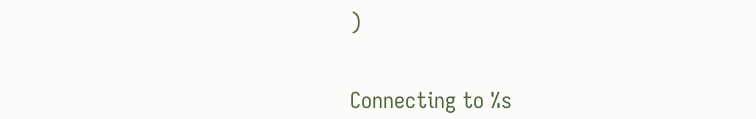)


Connecting to %s